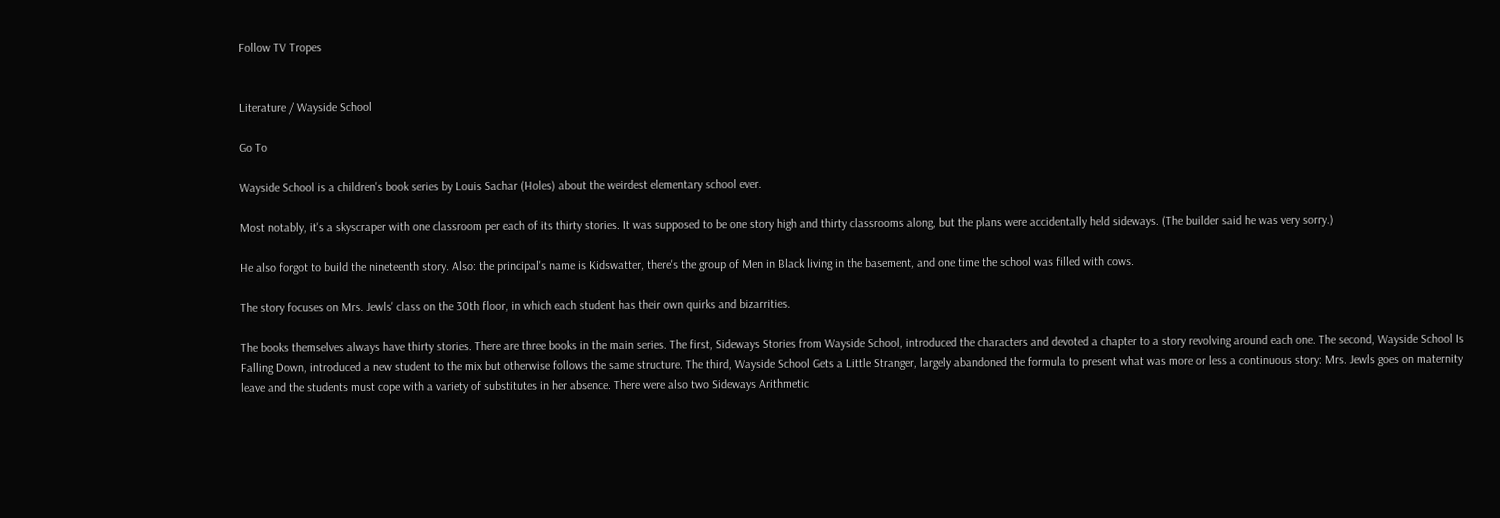Follow TV Tropes


Literature / Wayside School

Go To

Wayside School is a children's book series by Louis Sachar (Holes) about the weirdest elementary school ever.

Most notably, it's a skyscraper with one classroom per each of its thirty stories. It was supposed to be one story high and thirty classrooms along, but the plans were accidentally held sideways. (The builder said he was very sorry.)

He also forgot to build the nineteenth story. Also: the principal's name is Kidswatter, there's the group of Men in Black living in the basement, and one time the school was filled with cows.

The story focuses on Mrs. Jewls' class on the 30th floor, in which each student has their own quirks and bizarrities.

The books themselves always have thirty stories. There are three books in the main series. The first, Sideways Stories from Wayside School, introduced the characters and devoted a chapter to a story revolving around each one. The second, Wayside School Is Falling Down, introduced a new student to the mix but otherwise follows the same structure. The third, Wayside School Gets a Little Stranger, largely abandoned the formula to present what was more or less a continuous story: Mrs. Jewls goes on maternity leave and the students must cope with a variety of substitutes in her absence. There were also two Sideways Arithmetic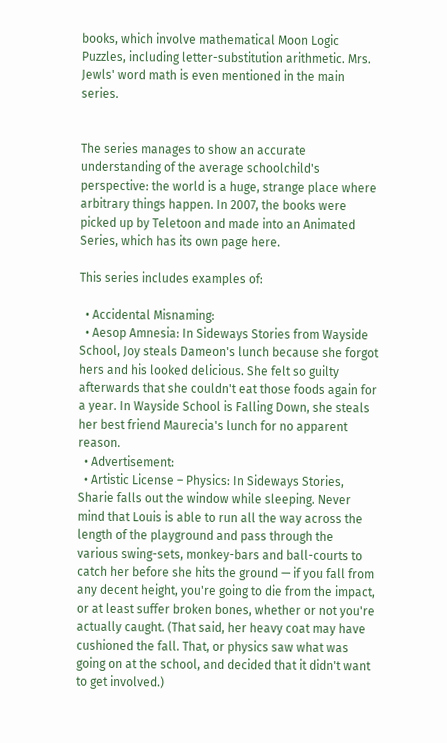books, which involve mathematical Moon Logic Puzzles, including letter-substitution arithmetic. Mrs. Jewls' word math is even mentioned in the main series.


The series manages to show an accurate understanding of the average schoolchild's perspective: the world is a huge, strange place where arbitrary things happen. In 2007, the books were picked up by Teletoon and made into an Animated Series, which has its own page here.

This series includes examples of:

  • Accidental Misnaming:
  • Aesop Amnesia: In Sideways Stories from Wayside School, Joy steals Dameon's lunch because she forgot hers and his looked delicious. She felt so guilty afterwards that she couldn't eat those foods again for a year. In Wayside School is Falling Down, she steals her best friend Maurecia's lunch for no apparent reason.
  • Advertisement:
  • Artistic License – Physics: In Sideways Stories, Sharie falls out the window while sleeping. Never mind that Louis is able to run all the way across the length of the playground and pass through the various swing-sets, monkey-bars and ball-courts to catch her before she hits the ground — if you fall from any decent height, you're going to die from the impact, or at least suffer broken bones, whether or not you're actually caught. (That said, her heavy coat may have cushioned the fall. That, or physics saw what was going on at the school, and decided that it didn't want to get involved.)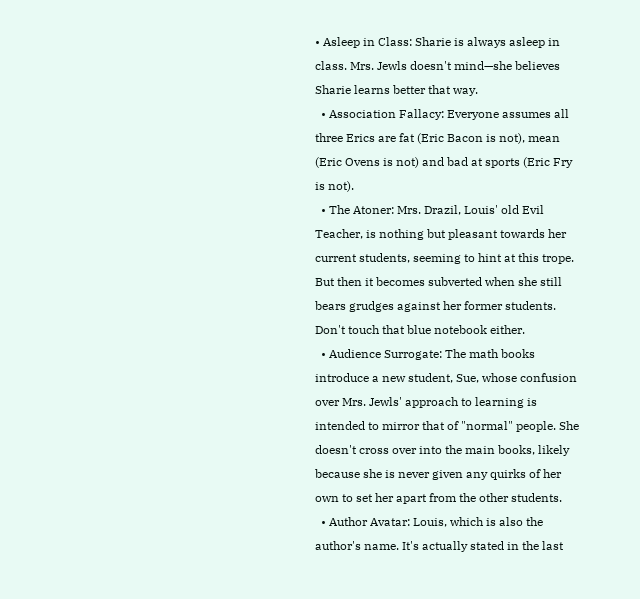• Asleep in Class: Sharie is always asleep in class. Mrs. Jewls doesn't mind—she believes Sharie learns better that way.
  • Association Fallacy: Everyone assumes all three Erics are fat (Eric Bacon is not), mean (Eric Ovens is not) and bad at sports (Eric Fry is not).
  • The Atoner: Mrs. Drazil, Louis' old Evil Teacher, is nothing but pleasant towards her current students, seeming to hint at this trope. But then it becomes subverted when she still bears grudges against her former students. Don't touch that blue notebook either.
  • Audience Surrogate: The math books introduce a new student, Sue, whose confusion over Mrs. Jewls' approach to learning is intended to mirror that of "normal" people. She doesn't cross over into the main books, likely because she is never given any quirks of her own to set her apart from the other students.
  • Author Avatar: Louis, which is also the author's name. It's actually stated in the last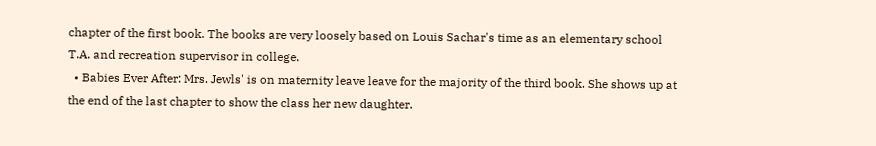chapter of the first book. The books are very loosely based on Louis Sachar's time as an elementary school T.A. and recreation supervisor in college.
  • Babies Ever After: Mrs. Jewls' is on maternity leave leave for the majority of the third book. She shows up at the end of the last chapter to show the class her new daughter.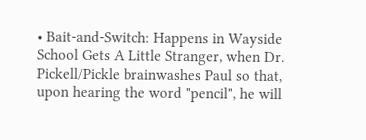• Bait-and-Switch: Happens in Wayside School Gets A Little Stranger, when Dr. Pickell/Pickle brainwashes Paul so that, upon hearing the word "pencil", he will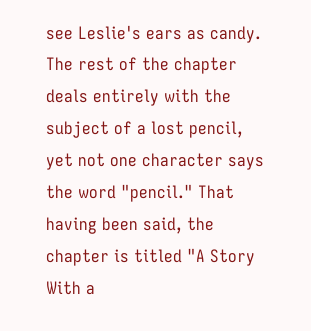see Leslie's ears as candy. The rest of the chapter deals entirely with the subject of a lost pencil, yet not one character says the word "pencil." That having been said, the chapter is titled "A Story With a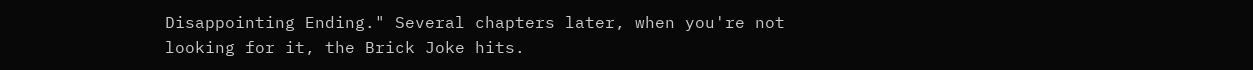Disappointing Ending." Several chapters later, when you're not looking for it, the Brick Joke hits.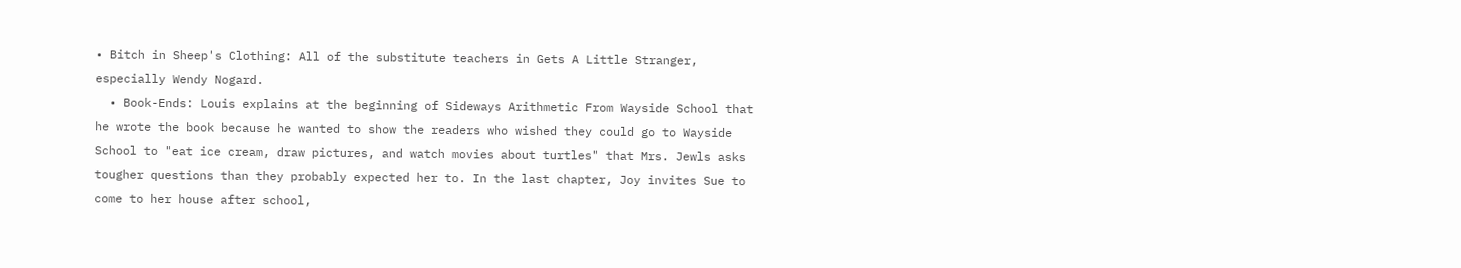• Bitch in Sheep's Clothing: All of the substitute teachers in Gets A Little Stranger, especially Wendy Nogard.
  • Book-Ends: Louis explains at the beginning of Sideways Arithmetic From Wayside School that he wrote the book because he wanted to show the readers who wished they could go to Wayside School to "eat ice cream, draw pictures, and watch movies about turtles" that Mrs. Jewls asks tougher questions than they probably expected her to. In the last chapter, Joy invites Sue to come to her house after school,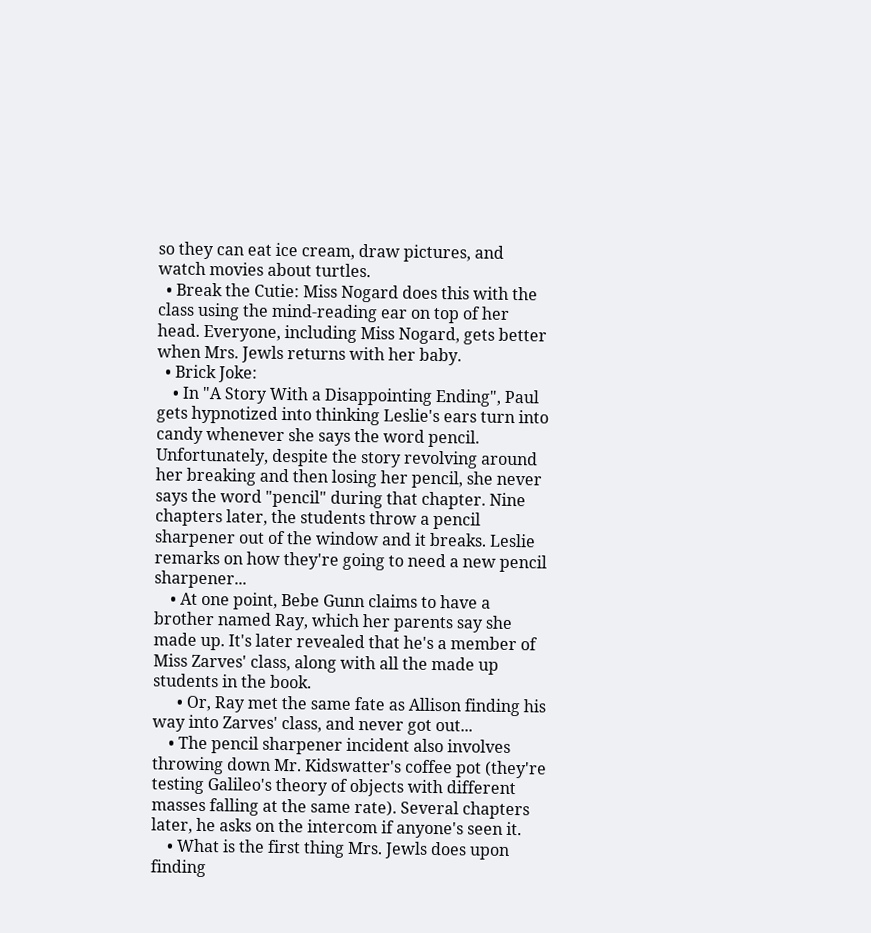so they can eat ice cream, draw pictures, and watch movies about turtles.
  • Break the Cutie: Miss Nogard does this with the class using the mind-reading ear on top of her head. Everyone, including Miss Nogard, gets better when Mrs. Jewls returns with her baby.
  • Brick Joke:
    • In "A Story With a Disappointing Ending", Paul gets hypnotized into thinking Leslie's ears turn into candy whenever she says the word pencil. Unfortunately, despite the story revolving around her breaking and then losing her pencil, she never says the word "pencil" during that chapter. Nine chapters later, the students throw a pencil sharpener out of the window and it breaks. Leslie remarks on how they're going to need a new pencil sharpener...
    • At one point, Bebe Gunn claims to have a brother named Ray, which her parents say she made up. It's later revealed that he's a member of Miss Zarves' class, along with all the made up students in the book.
      • Or, Ray met the same fate as Allison finding his way into Zarves' class, and never got out...
    • The pencil sharpener incident also involves throwing down Mr. Kidswatter's coffee pot (they're testing Galileo's theory of objects with different masses falling at the same rate). Several chapters later, he asks on the intercom if anyone's seen it.
    • What is the first thing Mrs. Jewls does upon finding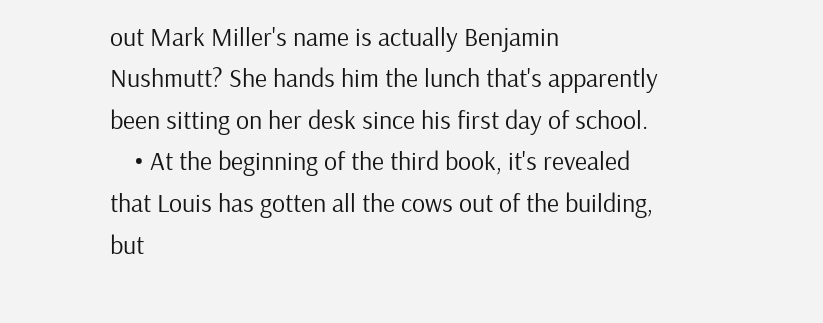out Mark Miller's name is actually Benjamin Nushmutt? She hands him the lunch that's apparently been sitting on her desk since his first day of school.
    • At the beginning of the third book, it's revealed that Louis has gotten all the cows out of the building, but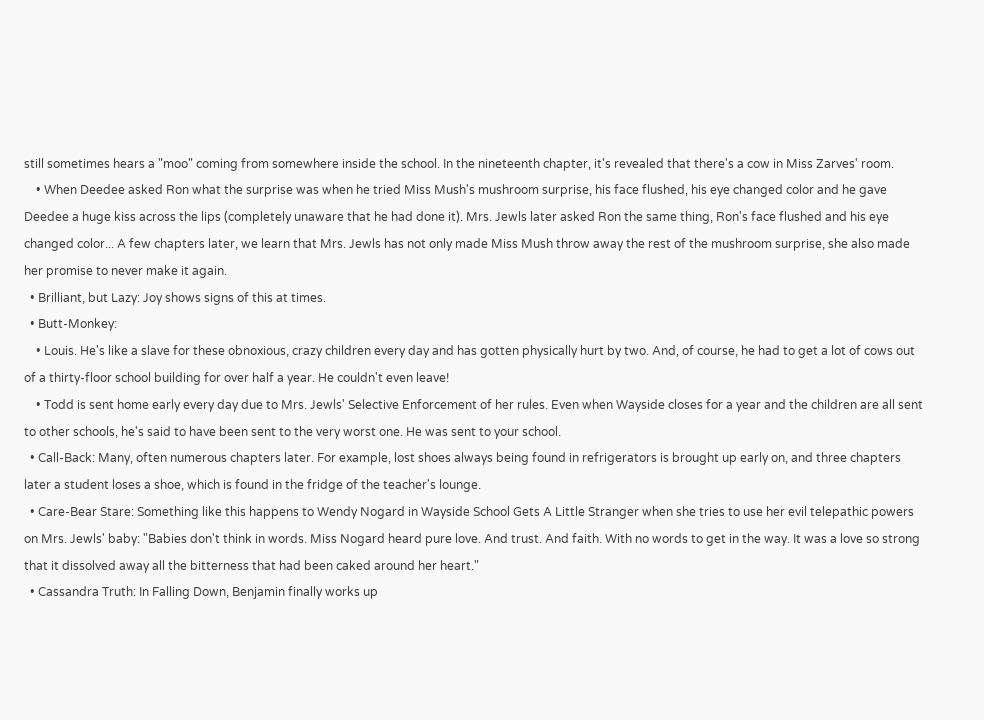still sometimes hears a "moo" coming from somewhere inside the school. In the nineteenth chapter, it's revealed that there's a cow in Miss Zarves' room.
    • When Deedee asked Ron what the surprise was when he tried Miss Mush's mushroom surprise, his face flushed, his eye changed color and he gave Deedee a huge kiss across the lips (completely unaware that he had done it). Mrs. Jewls later asked Ron the same thing, Ron's face flushed and his eye changed color... A few chapters later, we learn that Mrs. Jewls has not only made Miss Mush throw away the rest of the mushroom surprise, she also made her promise to never make it again.
  • Brilliant, but Lazy: Joy shows signs of this at times.
  • Butt-Monkey:
    • Louis. He's like a slave for these obnoxious, crazy children every day and has gotten physically hurt by two. And, of course, he had to get a lot of cows out of a thirty-floor school building for over half a year. He couldn't even leave!
    • Todd is sent home early every day due to Mrs. Jewls' Selective Enforcement of her rules. Even when Wayside closes for a year and the children are all sent to other schools, he's said to have been sent to the very worst one. He was sent to your school.
  • Call-Back: Many, often numerous chapters later. For example, lost shoes always being found in refrigerators is brought up early on, and three chapters later a student loses a shoe, which is found in the fridge of the teacher's lounge.
  • Care-Bear Stare: Something like this happens to Wendy Nogard in Wayside School Gets A Little Stranger when she tries to use her evil telepathic powers on Mrs. Jewls' baby: "Babies don't think in words. Miss Nogard heard pure love. And trust. And faith. With no words to get in the way. It was a love so strong that it dissolved away all the bitterness that had been caked around her heart."
  • Cassandra Truth: In Falling Down, Benjamin finally works up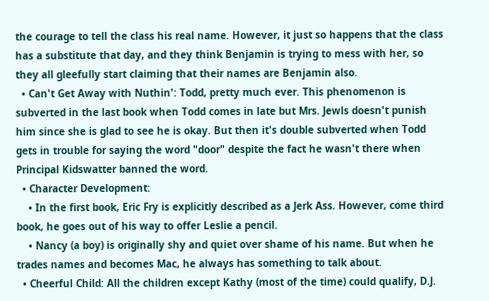the courage to tell the class his real name. However, it just so happens that the class has a substitute that day, and they think Benjamin is trying to mess with her, so they all gleefully start claiming that their names are Benjamin also.
  • Can't Get Away with Nuthin': Todd, pretty much ever. This phenomenon is subverted in the last book when Todd comes in late but Mrs. Jewls doesn't punish him since she is glad to see he is okay. But then it's double subverted when Todd gets in trouble for saying the word "door" despite the fact he wasn't there when Principal Kidswatter banned the word.
  • Character Development:
    • In the first book, Eric Fry is explicitly described as a Jerk Ass. However, come third book, he goes out of his way to offer Leslie a pencil.
    • Nancy (a boy) is originally shy and quiet over shame of his name. But when he trades names and becomes Mac, he always has something to talk about.
  • Cheerful Child: All the children except Kathy (most of the time) could qualify, D.J.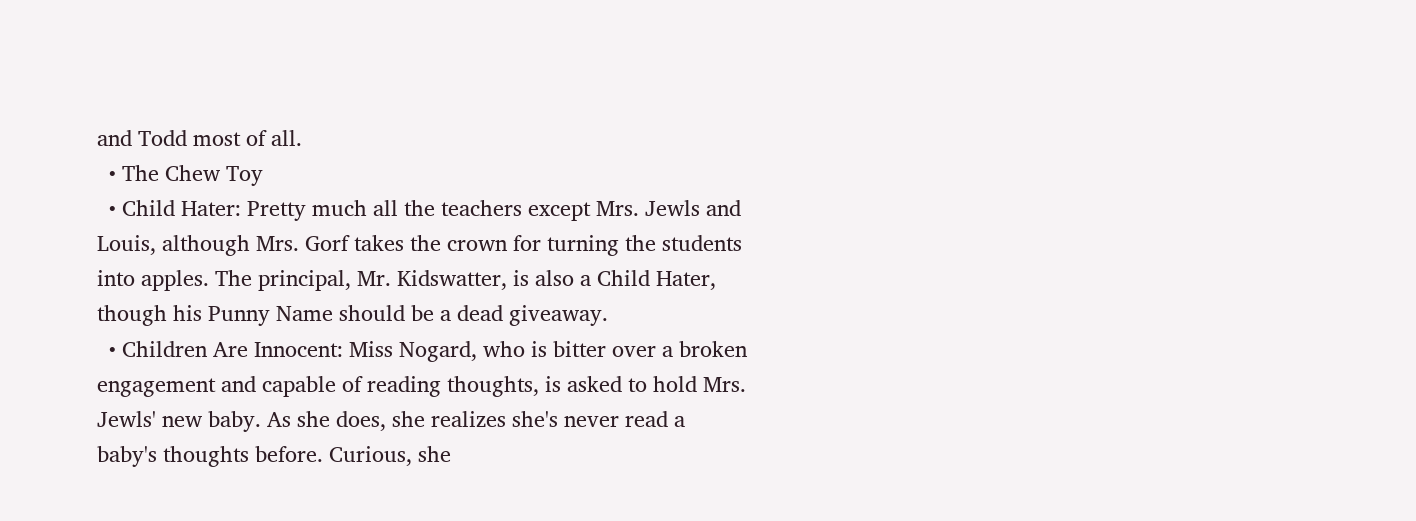and Todd most of all.
  • The Chew Toy
  • Child Hater: Pretty much all the teachers except Mrs. Jewls and Louis, although Mrs. Gorf takes the crown for turning the students into apples. The principal, Mr. Kidswatter, is also a Child Hater, though his Punny Name should be a dead giveaway.
  • Children Are Innocent: Miss Nogard, who is bitter over a broken engagement and capable of reading thoughts, is asked to hold Mrs. Jewls' new baby. As she does, she realizes she's never read a baby's thoughts before. Curious, she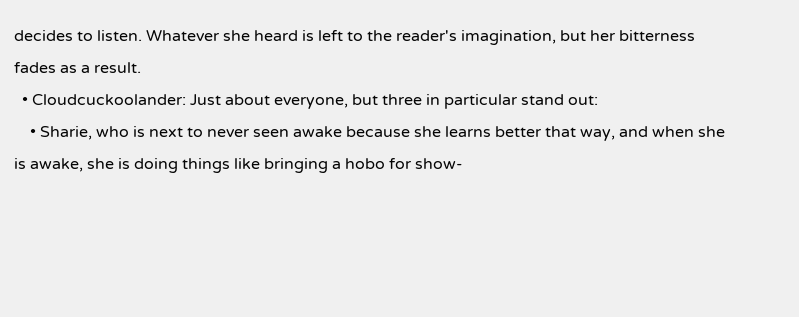decides to listen. Whatever she heard is left to the reader's imagination, but her bitterness fades as a result.
  • Cloudcuckoolander: Just about everyone, but three in particular stand out:
    • Sharie, who is next to never seen awake because she learns better that way, and when she is awake, she is doing things like bringing a hobo for show-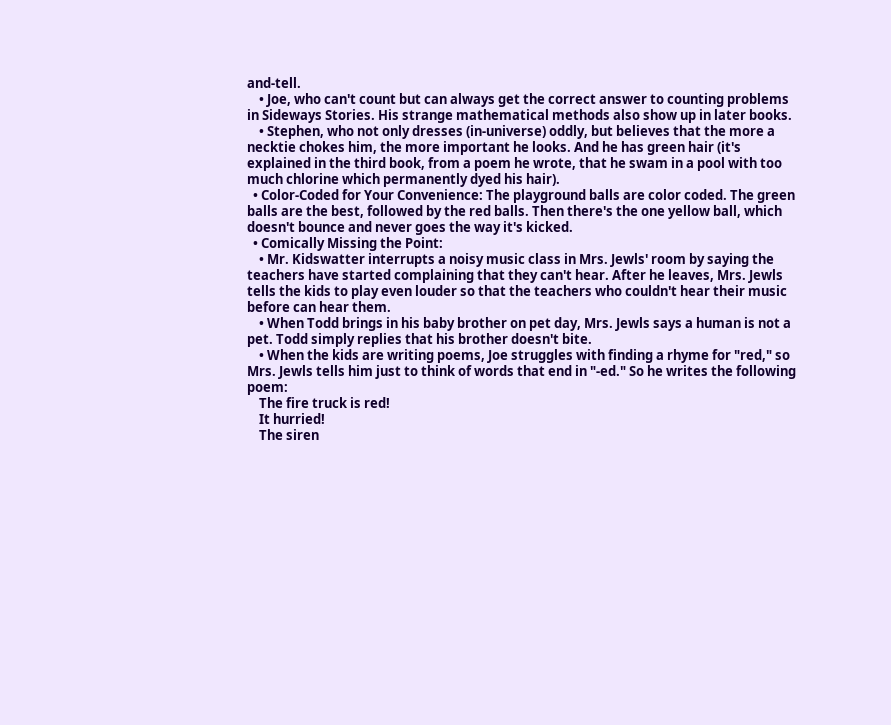and-tell.
    • Joe, who can't count but can always get the correct answer to counting problems in Sideways Stories. His strange mathematical methods also show up in later books.
    • Stephen, who not only dresses (in-universe) oddly, but believes that the more a necktie chokes him, the more important he looks. And he has green hair (it's explained in the third book, from a poem he wrote, that he swam in a pool with too much chlorine which permanently dyed his hair).
  • Color-Coded for Your Convenience: The playground balls are color coded. The green balls are the best, followed by the red balls. Then there's the one yellow ball, which doesn't bounce and never goes the way it's kicked.
  • Comically Missing the Point:
    • Mr. Kidswatter interrupts a noisy music class in Mrs. Jewls' room by saying the teachers have started complaining that they can't hear. After he leaves, Mrs. Jewls tells the kids to play even louder so that the teachers who couldn't hear their music before can hear them.
    • When Todd brings in his baby brother on pet day, Mrs. Jewls says a human is not a pet. Todd simply replies that his brother doesn't bite.
    • When the kids are writing poems, Joe struggles with finding a rhyme for "red," so Mrs. Jewls tells him just to think of words that end in "-ed." So he writes the following poem:
    The fire truck is red!
    It hurried!
    The siren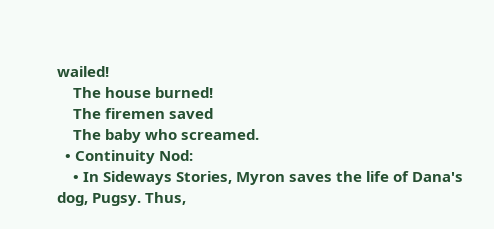wailed!
    The house burned!
    The firemen saved
    The baby who screamed.
  • Continuity Nod:
    • In Sideways Stories, Myron saves the life of Dana's dog, Pugsy. Thus,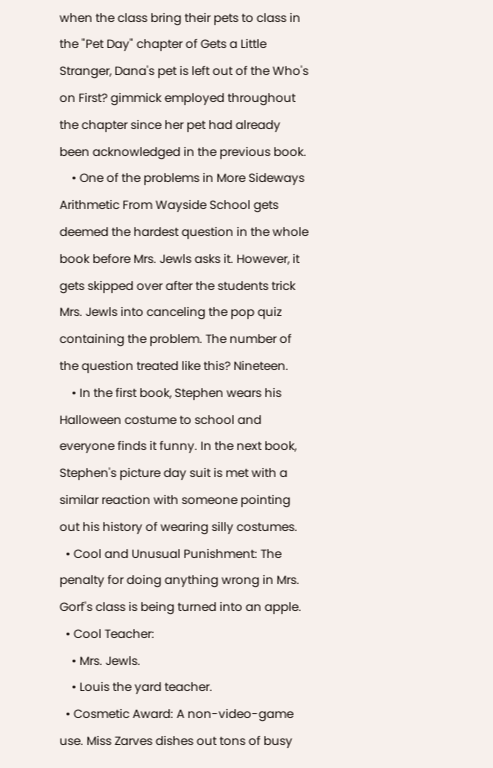when the class bring their pets to class in the "Pet Day" chapter of Gets a Little Stranger, Dana's pet is left out of the Who's on First? gimmick employed throughout the chapter since her pet had already been acknowledged in the previous book.
    • One of the problems in More Sideways Arithmetic From Wayside School gets deemed the hardest question in the whole book before Mrs. Jewls asks it. However, it gets skipped over after the students trick Mrs. Jewls into canceling the pop quiz containing the problem. The number of the question treated like this? Nineteen.
    • In the first book, Stephen wears his Halloween costume to school and everyone finds it funny. In the next book, Stephen's picture day suit is met with a similar reaction with someone pointing out his history of wearing silly costumes.
  • Cool and Unusual Punishment: The penalty for doing anything wrong in Mrs. Gorf's class is being turned into an apple.
  • Cool Teacher:
    • Mrs. Jewls.
    • Louis the yard teacher.
  • Cosmetic Award: A non-video-game use. Miss Zarves dishes out tons of busy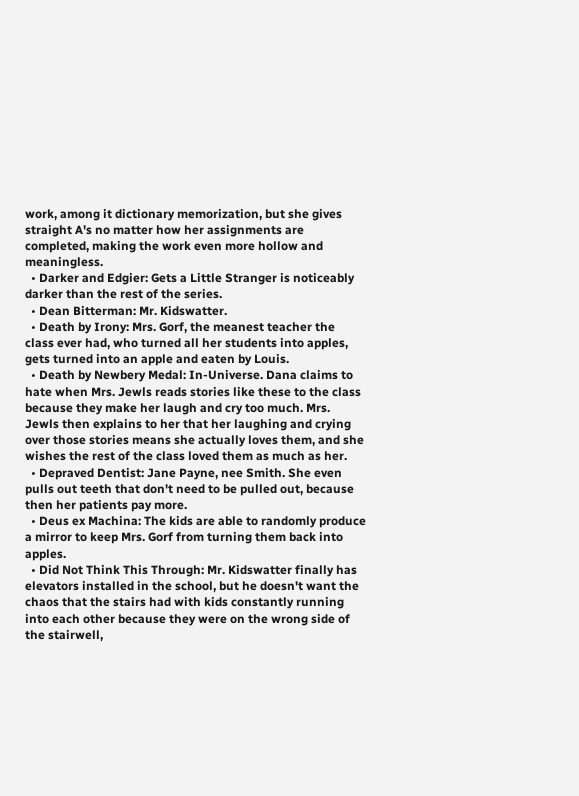work, among it dictionary memorization, but she gives straight A's no matter how her assignments are completed, making the work even more hollow and meaningless.
  • Darker and Edgier: Gets a Little Stranger is noticeably darker than the rest of the series.
  • Dean Bitterman: Mr. Kidswatter.
  • Death by Irony: Mrs. Gorf, the meanest teacher the class ever had, who turned all her students into apples, gets turned into an apple and eaten by Louis.
  • Death by Newbery Medal: In-Universe. Dana claims to hate when Mrs. Jewls reads stories like these to the class because they make her laugh and cry too much. Mrs. Jewls then explains to her that her laughing and crying over those stories means she actually loves them, and she wishes the rest of the class loved them as much as her.
  • Depraved Dentist: Jane Payne, nee Smith. She even pulls out teeth that don't need to be pulled out, because then her patients pay more.
  • Deus ex Machina: The kids are able to randomly produce a mirror to keep Mrs. Gorf from turning them back into apples.
  • Did Not Think This Through: Mr. Kidswatter finally has elevators installed in the school, but he doesn't want the chaos that the stairs had with kids constantly running into each other because they were on the wrong side of the stairwell,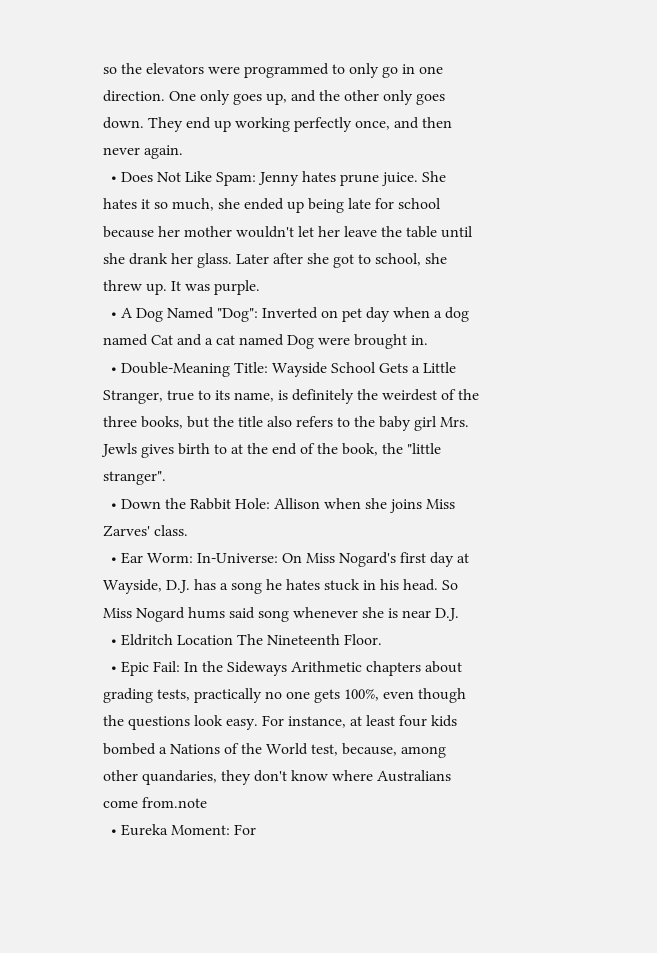so the elevators were programmed to only go in one direction. One only goes up, and the other only goes down. They end up working perfectly once, and then never again.
  • Does Not Like Spam: Jenny hates prune juice. She hates it so much, she ended up being late for school because her mother wouldn't let her leave the table until she drank her glass. Later after she got to school, she threw up. It was purple.
  • A Dog Named "Dog": Inverted on pet day when a dog named Cat and a cat named Dog were brought in.
  • Double-Meaning Title: Wayside School Gets a Little Stranger, true to its name, is definitely the weirdest of the three books, but the title also refers to the baby girl Mrs. Jewls gives birth to at the end of the book, the "little stranger".
  • Down the Rabbit Hole: Allison when she joins Miss Zarves' class.
  • Ear Worm: In-Universe: On Miss Nogard's first day at Wayside, D.J. has a song he hates stuck in his head. So Miss Nogard hums said song whenever she is near D.J.
  • Eldritch Location The Nineteenth Floor.
  • Epic Fail: In the Sideways Arithmetic chapters about grading tests, practically no one gets 100%, even though the questions look easy. For instance, at least four kids bombed a Nations of the World test, because, among other quandaries, they don't know where Australians come from.note
  • Eureka Moment: For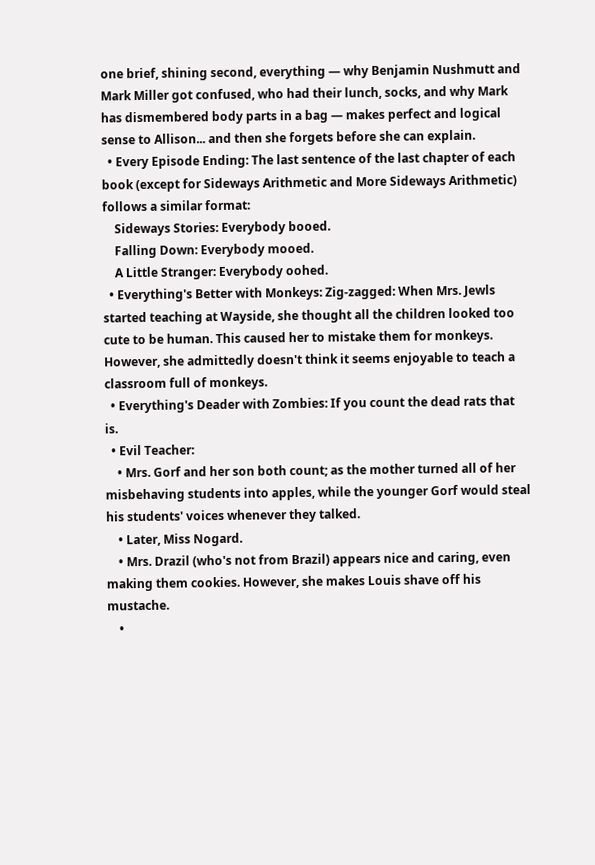one brief, shining second, everything — why Benjamin Nushmutt and Mark Miller got confused, who had their lunch, socks, and why Mark has dismembered body parts in a bag — makes perfect and logical sense to Allison... and then she forgets before she can explain.
  • Every Episode Ending: The last sentence of the last chapter of each book (except for Sideways Arithmetic and More Sideways Arithmetic) follows a similar format:
    Sideways Stories: Everybody booed.
    Falling Down: Everybody mooed.
    A Little Stranger: Everybody oohed.
  • Everything's Better with Monkeys: Zig-zagged: When Mrs. Jewls started teaching at Wayside, she thought all the children looked too cute to be human. This caused her to mistake them for monkeys. However, she admittedly doesn't think it seems enjoyable to teach a classroom full of monkeys.
  • Everything's Deader with Zombies: If you count the dead rats that is.
  • Evil Teacher:
    • Mrs. Gorf and her son both count; as the mother turned all of her misbehaving students into apples, while the younger Gorf would steal his students' voices whenever they talked.
    • Later, Miss Nogard.
    • Mrs. Drazil (who's not from Brazil) appears nice and caring, even making them cookies. However, she makes Louis shave off his mustache.
    •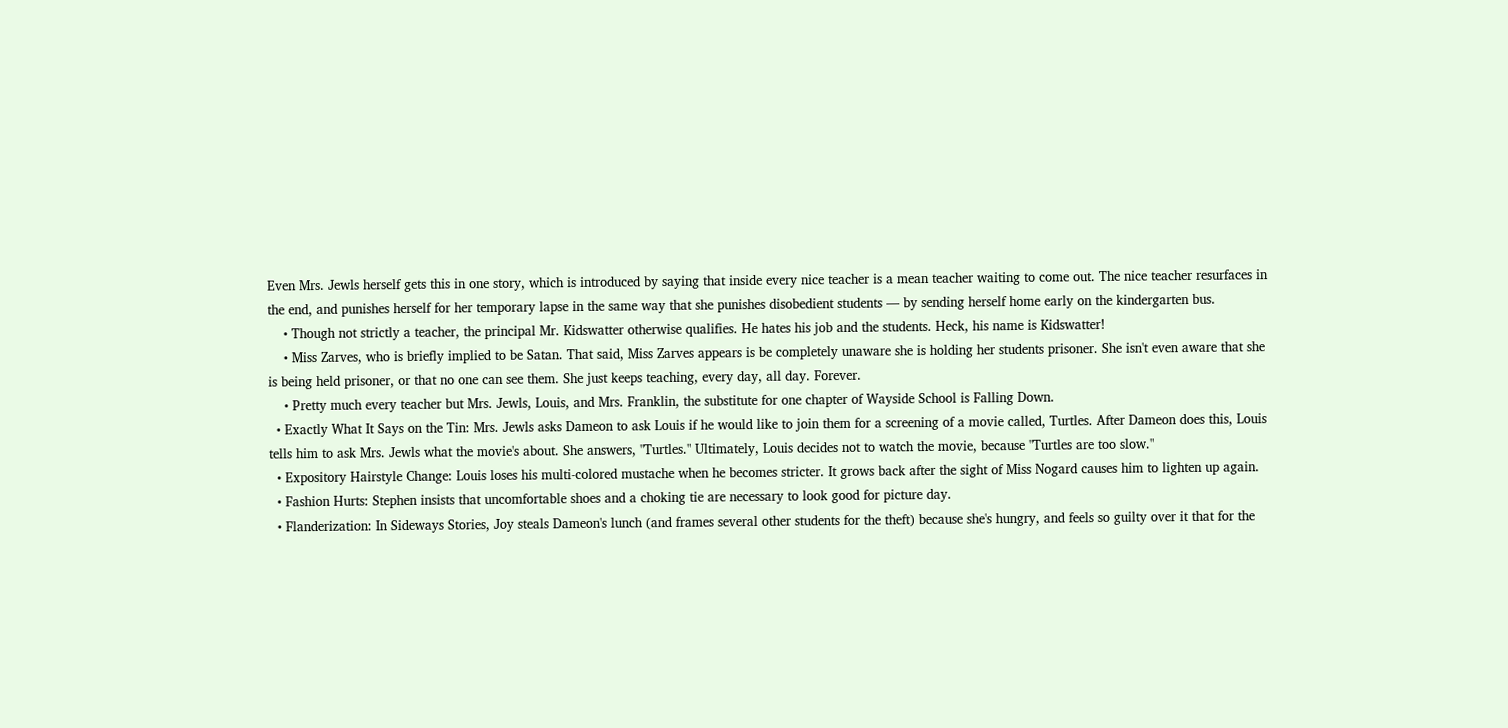Even Mrs. Jewls herself gets this in one story, which is introduced by saying that inside every nice teacher is a mean teacher waiting to come out. The nice teacher resurfaces in the end, and punishes herself for her temporary lapse in the same way that she punishes disobedient students — by sending herself home early on the kindergarten bus.
    • Though not strictly a teacher, the principal Mr. Kidswatter otherwise qualifies. He hates his job and the students. Heck, his name is Kidswatter!
    • Miss Zarves, who is briefly implied to be Satan. That said, Miss Zarves appears is be completely unaware she is holding her students prisoner. She isn't even aware that she is being held prisoner, or that no one can see them. She just keeps teaching, every day, all day. Forever.
    • Pretty much every teacher but Mrs. Jewls, Louis, and Mrs. Franklin, the substitute for one chapter of Wayside School is Falling Down.
  • Exactly What It Says on the Tin: Mrs. Jewls asks Dameon to ask Louis if he would like to join them for a screening of a movie called, Turtles. After Dameon does this, Louis tells him to ask Mrs. Jewls what the movie's about. She answers, "Turtles." Ultimately, Louis decides not to watch the movie, because "Turtles are too slow."
  • Expository Hairstyle Change: Louis loses his multi-colored mustache when he becomes stricter. It grows back after the sight of Miss Nogard causes him to lighten up again.
  • Fashion Hurts: Stephen insists that uncomfortable shoes and a choking tie are necessary to look good for picture day.
  • Flanderization: In Sideways Stories, Joy steals Dameon's lunch (and frames several other students for the theft) because she's hungry, and feels so guilty over it that for the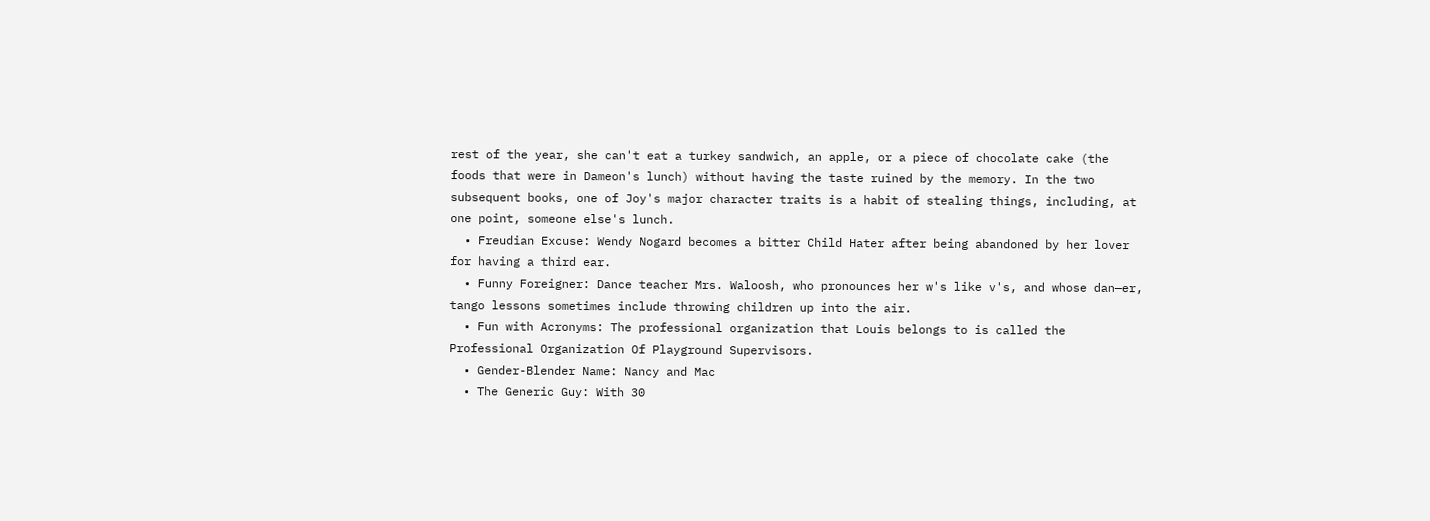rest of the year, she can't eat a turkey sandwich, an apple, or a piece of chocolate cake (the foods that were in Dameon's lunch) without having the taste ruined by the memory. In the two subsequent books, one of Joy's major character traits is a habit of stealing things, including, at one point, someone else's lunch.
  • Freudian Excuse: Wendy Nogard becomes a bitter Child Hater after being abandoned by her lover for having a third ear.
  • Funny Foreigner: Dance teacher Mrs. Waloosh, who pronounces her w's like v's, and whose dan—er, tango lessons sometimes include throwing children up into the air.
  • Fun with Acronyms: The professional organization that Louis belongs to is called the Professional Organization Of Playground Supervisors.
  • Gender-Blender Name: Nancy and Mac
  • The Generic Guy: With 30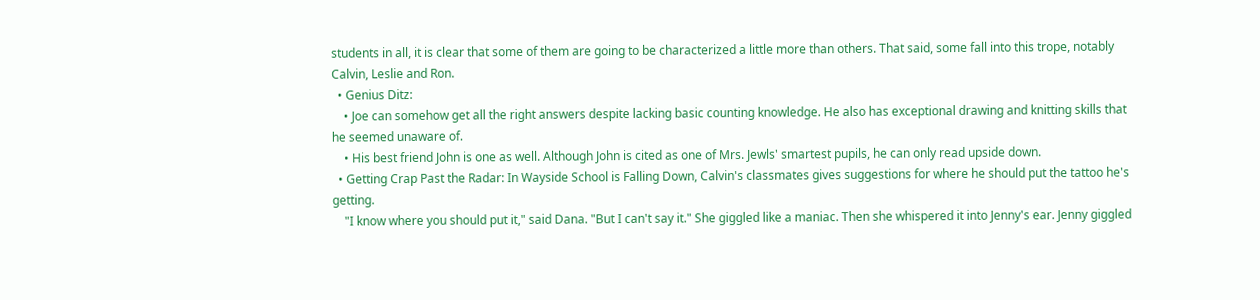students in all, it is clear that some of them are going to be characterized a little more than others. That said, some fall into this trope, notably Calvin, Leslie and Ron.
  • Genius Ditz:
    • Joe can somehow get all the right answers despite lacking basic counting knowledge. He also has exceptional drawing and knitting skills that he seemed unaware of.
    • His best friend John is one as well. Although John is cited as one of Mrs. Jewls' smartest pupils, he can only read upside down.
  • Getting Crap Past the Radar: In Wayside School is Falling Down, Calvin's classmates gives suggestions for where he should put the tattoo he's getting.
    "I know where you should put it," said Dana. "But I can't say it." She giggled like a maniac. Then she whispered it into Jenny's ear. Jenny giggled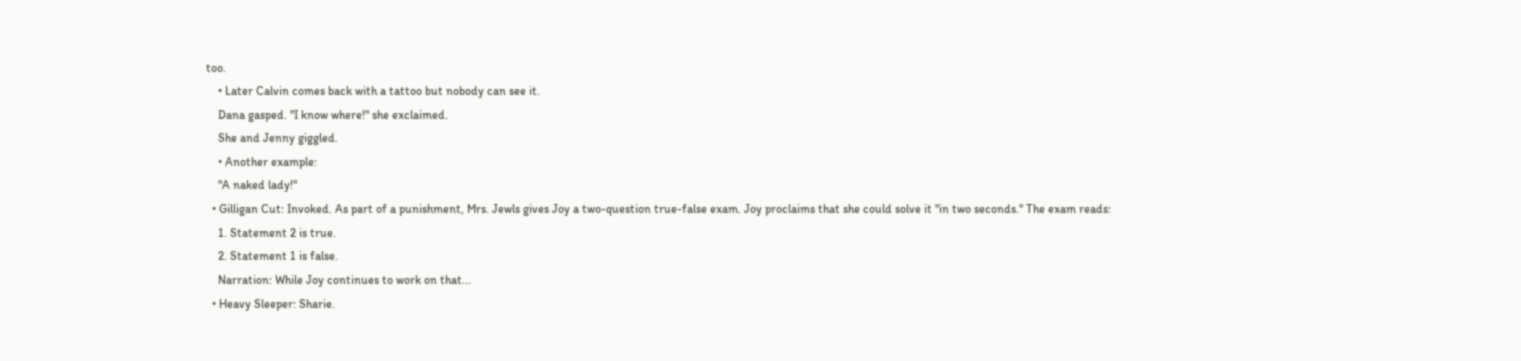too.
    • Later Calvin comes back with a tattoo but nobody can see it.
    Dana gasped. "I know where!" she exclaimed.
    She and Jenny giggled.
    • Another example:
    "A naked lady!"
  • Gilligan Cut: Invoked. As part of a punishment, Mrs. Jewls gives Joy a two-question true-false exam. Joy proclaims that she could solve it "in two seconds." The exam reads:
    1. Statement 2 is true.
    2. Statement 1 is false.
    Narration: While Joy continues to work on that...
  • Heavy Sleeper: Sharie.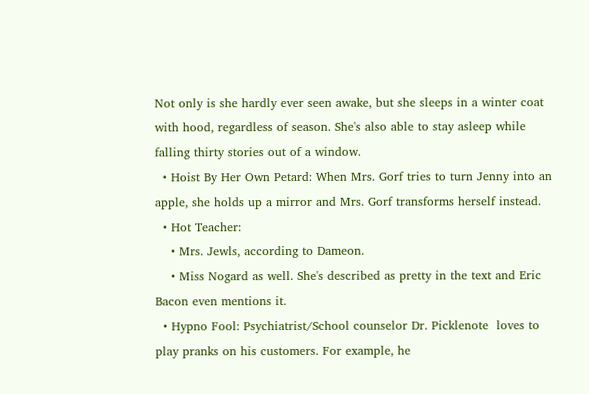Not only is she hardly ever seen awake, but she sleeps in a winter coat with hood, regardless of season. She's also able to stay asleep while falling thirty stories out of a window.
  • Hoist By Her Own Petard: When Mrs. Gorf tries to turn Jenny into an apple, she holds up a mirror and Mrs. Gorf transforms herself instead.
  • Hot Teacher:
    • Mrs. Jewls, according to Dameon.
    • Miss Nogard as well. She's described as pretty in the text and Eric Bacon even mentions it.
  • Hypno Fool: Psychiatrist/School counselor Dr. Picklenote  loves to play pranks on his customers. For example, he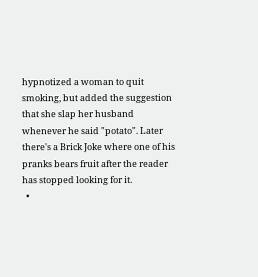hypnotized a woman to quit smoking, but added the suggestion that she slap her husband whenever he said "potato". Later there's a Brick Joke where one of his pranks bears fruit after the reader has stopped looking for it.
  •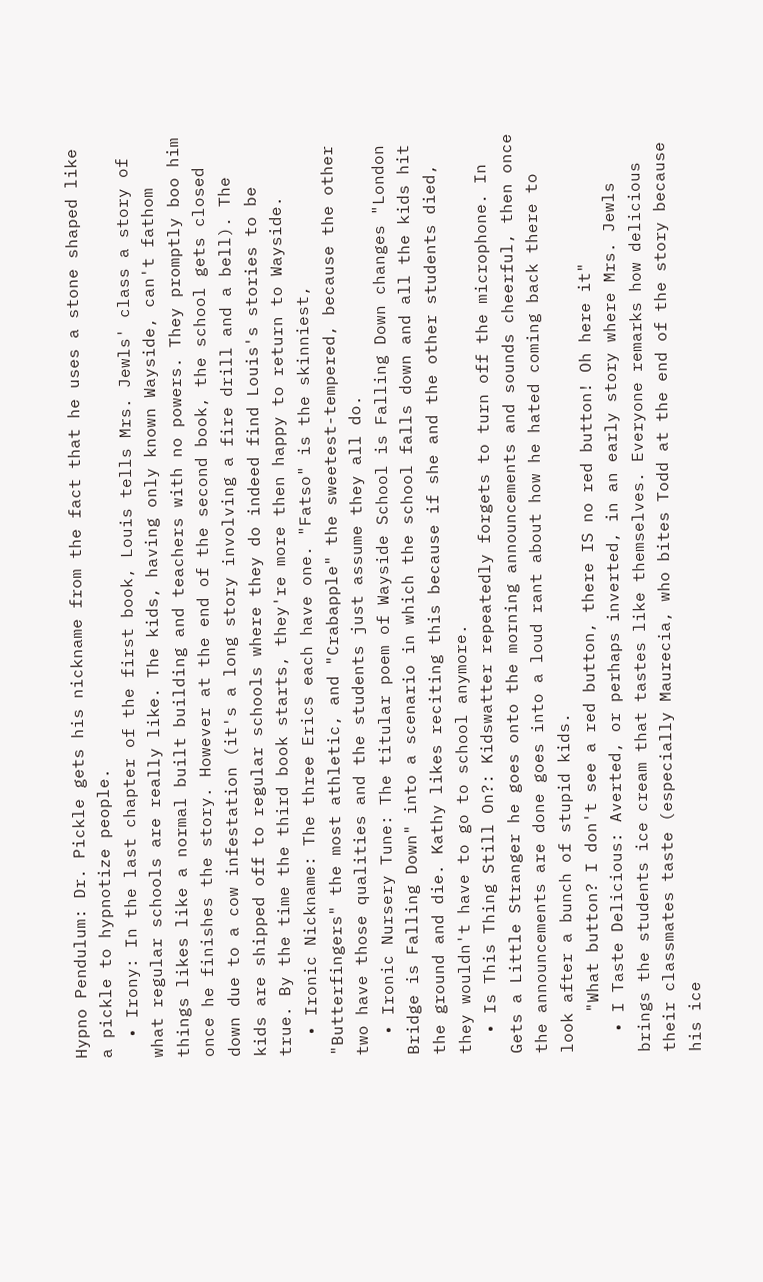Hypno Pendulum: Dr. Pickle gets his nickname from the fact that he uses a stone shaped like a pickle to hypnotize people.
  • Irony: In the last chapter of the first book, Louis tells Mrs. Jewls' class a story of what regular schools are really like. The kids, having only known Wayside, can't fathom things likes like a normal built building and teachers with no powers. They promptly boo him once he finishes the story. However at the end of the second book, the school gets closed down due to a cow infestation (it's a long story involving a fire drill and a bell). The kids are shipped off to regular schools where they do indeed find Louis's stories to be true. By the time the third book starts, they're more then happy to return to Wayside.
  • Ironic Nickname: The three Erics each have one. "Fatso" is the skinniest, "Butterfingers" the most athletic, and "Crabapple" the sweetest-tempered, because the other two have those qualities and the students just assume they all do.
  • Ironic Nursery Tune: The titular poem of Wayside School is Falling Down changes "London Bridge is Falling Down" into a scenario in which the school falls down and all the kids hit the ground and die. Kathy likes reciting this because if she and the other students died, they wouldn't have to go to school anymore.
  • Is This Thing Still On?: Kidswatter repeatedly forgets to turn off the microphone. In Gets a Little Stranger he goes onto the morning announcements and sounds cheerful, then once the announcements are done goes into a loud rant about how he hated coming back there to look after a bunch of stupid kids.
    "What button? I don't see a red button, there IS no red button! Oh here it"
  • I Taste Delicious: Averted, or perhaps inverted, in an early story where Mrs. Jewls brings the students ice cream that tastes like themselves. Everyone remarks how delicious their classmates taste (especially Maurecia, who bites Todd at the end of the story because his ice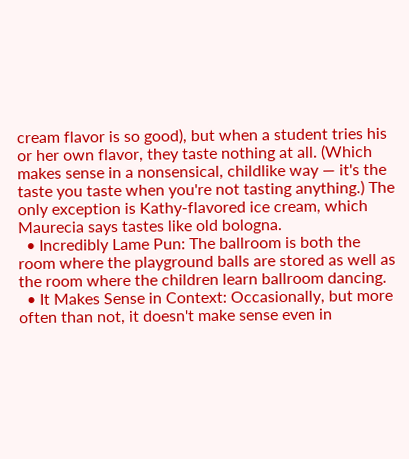cream flavor is so good), but when a student tries his or her own flavor, they taste nothing at all. (Which makes sense in a nonsensical, childlike way — it's the taste you taste when you're not tasting anything.) The only exception is Kathy-flavored ice cream, which Maurecia says tastes like old bologna.
  • Incredibly Lame Pun: The ballroom is both the room where the playground balls are stored as well as the room where the children learn ballroom dancing.
  • It Makes Sense in Context: Occasionally, but more often than not, it doesn't make sense even in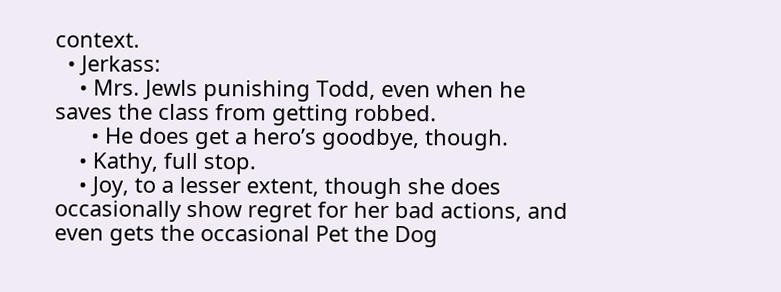context.
  • Jerkass:
    • Mrs. Jewls punishing Todd, even when he saves the class from getting robbed.
      • He does get a hero’s goodbye, though.
    • Kathy, full stop.
    • Joy, to a lesser extent, though she does occasionally show regret for her bad actions, and even gets the occasional Pet the Dog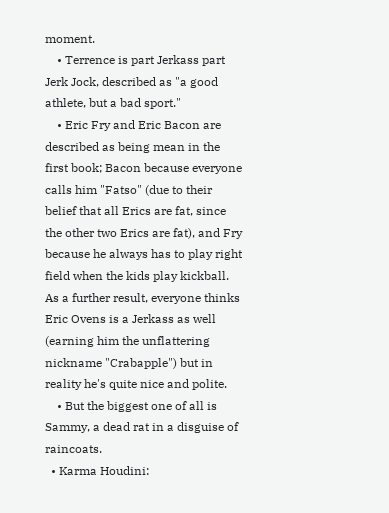moment.
    • Terrence is part Jerkass part Jerk Jock, described as "a good athlete, but a bad sport."
    • Eric Fry and Eric Bacon are described as being mean in the first book; Bacon because everyone calls him "Fatso" (due to their belief that all Erics are fat, since the other two Erics are fat), and Fry because he always has to play right field when the kids play kickball. As a further result, everyone thinks Eric Ovens is a Jerkass as well (earning him the unflattering nickname "Crabapple") but in reality he's quite nice and polite.
    • But the biggest one of all is Sammy, a dead rat in a disguise of raincoats.
  • Karma Houdini: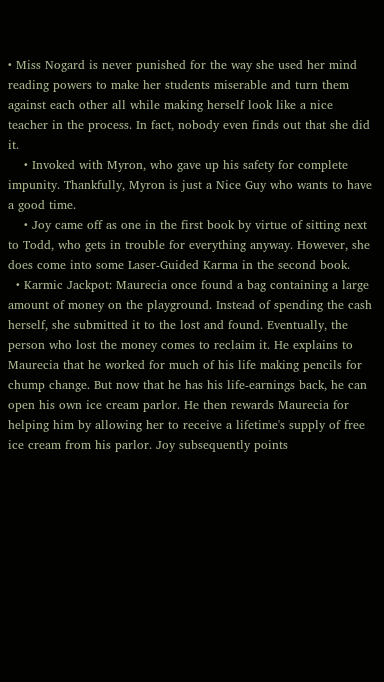• Miss Nogard is never punished for the way she used her mind reading powers to make her students miserable and turn them against each other all while making herself look like a nice teacher in the process. In fact, nobody even finds out that she did it.
    • Invoked with Myron, who gave up his safety for complete impunity. Thankfully, Myron is just a Nice Guy who wants to have a good time.
    • Joy came off as one in the first book by virtue of sitting next to Todd, who gets in trouble for everything anyway. However, she does come into some Laser-Guided Karma in the second book.
  • Karmic Jackpot: Maurecia once found a bag containing a large amount of money on the playground. Instead of spending the cash herself, she submitted it to the lost and found. Eventually, the person who lost the money comes to reclaim it. He explains to Maurecia that he worked for much of his life making pencils for chump change. But now that he has his life-earnings back, he can open his own ice cream parlor. He then rewards Maurecia for helping him by allowing her to receive a lifetime's supply of free ice cream from his parlor. Joy subsequently points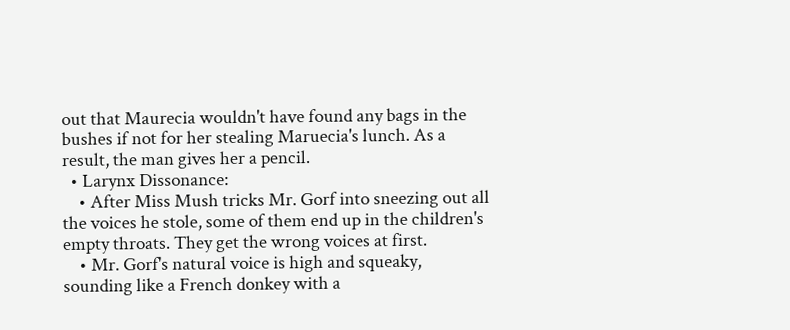out that Maurecia wouldn't have found any bags in the bushes if not for her stealing Maruecia's lunch. As a result, the man gives her a pencil.
  • Larynx Dissonance:
    • After Miss Mush tricks Mr. Gorf into sneezing out all the voices he stole, some of them end up in the children's empty throats. They get the wrong voices at first.
    • Mr. Gorf's natural voice is high and squeaky, sounding like a French donkey with a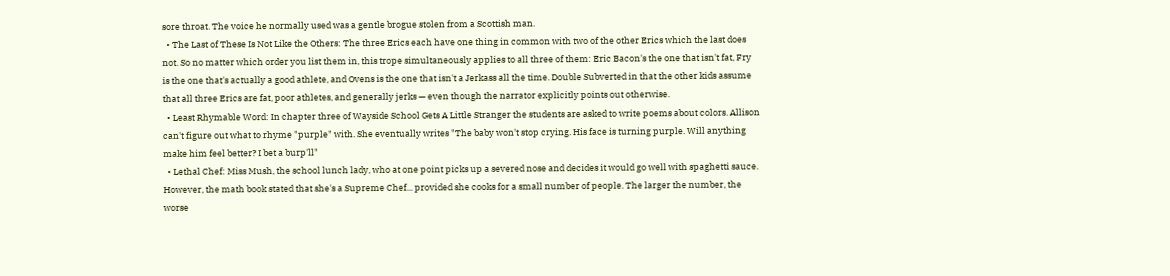sore throat. The voice he normally used was a gentle brogue stolen from a Scottish man.
  • The Last of These Is Not Like the Others: The three Erics each have one thing in common with two of the other Erics which the last does not. So no matter which order you list them in, this trope simultaneously applies to all three of them: Eric Bacon's the one that isn't fat, Fry is the one that's actually a good athlete, and Ovens is the one that isn't a Jerkass all the time. Double Subverted in that the other kids assume that all three Erics are fat, poor athletes, and generally jerks — even though the narrator explicitly points out otherwise.
  • Least Rhymable Word: In chapter three of Wayside School Gets A Little Stranger the students are asked to write poems about colors. Allison can't figure out what to rhyme "purple" with. She eventually writes "The baby won't stop crying. His face is turning purple. Will anything make him feel better? I bet a burp'll"
  • Lethal Chef: Miss Mush, the school lunch lady, who at one point picks up a severed nose and decides it would go well with spaghetti sauce. However, the math book stated that she's a Supreme Chef... provided she cooks for a small number of people. The larger the number, the worse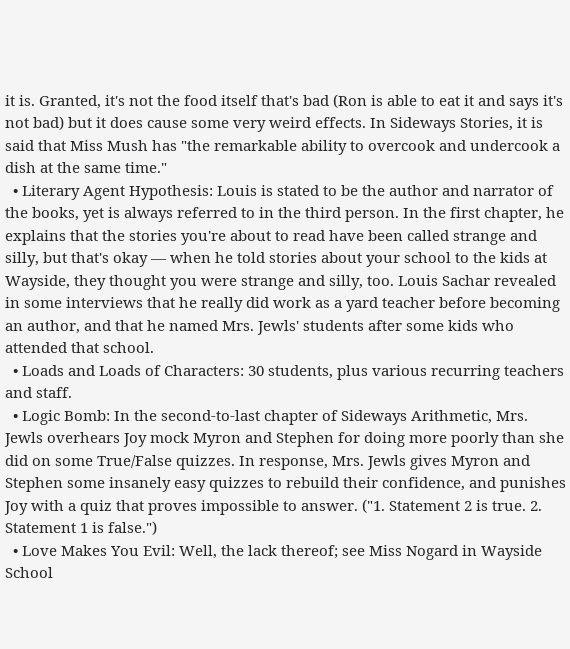it is. Granted, it's not the food itself that's bad (Ron is able to eat it and says it's not bad) but it does cause some very weird effects. In Sideways Stories, it is said that Miss Mush has "the remarkable ability to overcook and undercook a dish at the same time."
  • Literary Agent Hypothesis: Louis is stated to be the author and narrator of the books, yet is always referred to in the third person. In the first chapter, he explains that the stories you're about to read have been called strange and silly, but that's okay — when he told stories about your school to the kids at Wayside, they thought you were strange and silly, too. Louis Sachar revealed in some interviews that he really did work as a yard teacher before becoming an author, and that he named Mrs. Jewls' students after some kids who attended that school.
  • Loads and Loads of Characters: 30 students, plus various recurring teachers and staff.
  • Logic Bomb: In the second-to-last chapter of Sideways Arithmetic, Mrs. Jewls overhears Joy mock Myron and Stephen for doing more poorly than she did on some True/False quizzes. In response, Mrs. Jewls gives Myron and Stephen some insanely easy quizzes to rebuild their confidence, and punishes Joy with a quiz that proves impossible to answer. ("1. Statement 2 is true. 2. Statement 1 is false.")
  • Love Makes You Evil: Well, the lack thereof; see Miss Nogard in Wayside School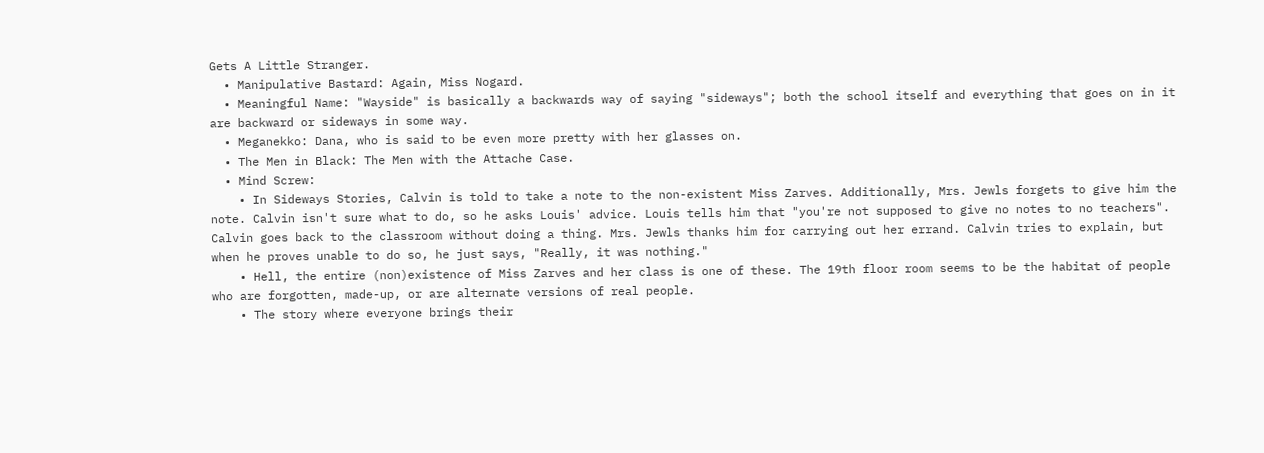Gets A Little Stranger.
  • Manipulative Bastard: Again, Miss Nogard.
  • Meaningful Name: "Wayside" is basically a backwards way of saying "sideways"; both the school itself and everything that goes on in it are backward or sideways in some way.
  • Meganekko: Dana, who is said to be even more pretty with her glasses on.
  • The Men in Black: The Men with the Attache Case.
  • Mind Screw:
    • In Sideways Stories, Calvin is told to take a note to the non-existent Miss Zarves. Additionally, Mrs. Jewls forgets to give him the note. Calvin isn't sure what to do, so he asks Louis' advice. Louis tells him that "you're not supposed to give no notes to no teachers". Calvin goes back to the classroom without doing a thing. Mrs. Jewls thanks him for carrying out her errand. Calvin tries to explain, but when he proves unable to do so, he just says, "Really, it was nothing."
    • Hell, the entire (non)existence of Miss Zarves and her class is one of these. The 19th floor room seems to be the habitat of people who are forgotten, made-up, or are alternate versions of real people.
    • The story where everyone brings their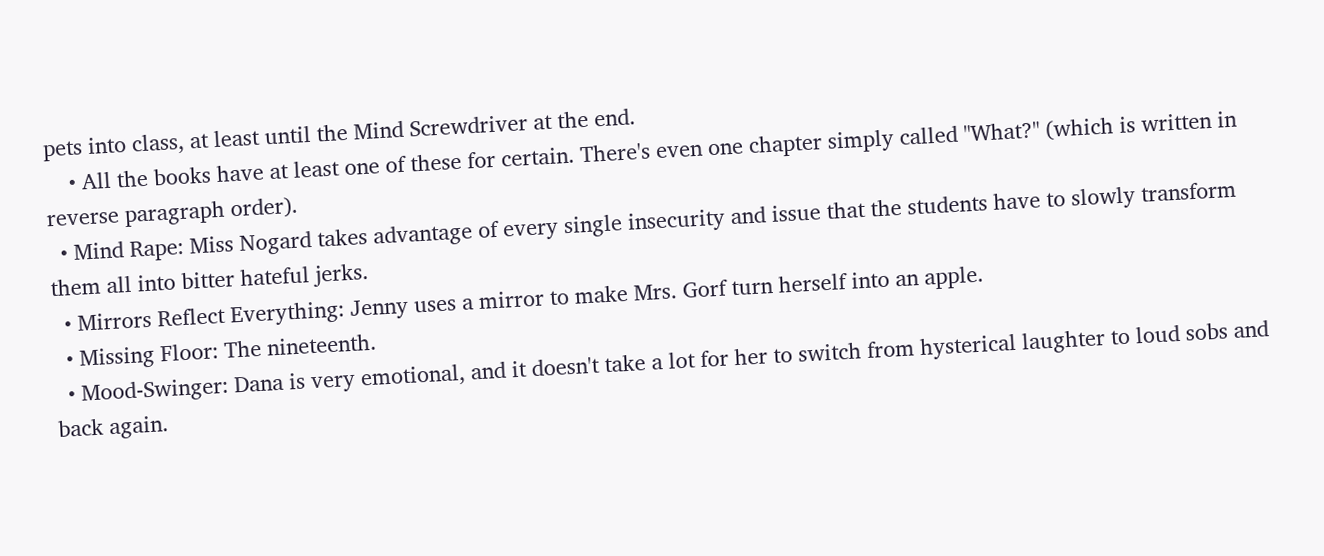pets into class, at least until the Mind Screwdriver at the end.
    • All the books have at least one of these for certain. There's even one chapter simply called "What?" (which is written in reverse paragraph order).
  • Mind Rape: Miss Nogard takes advantage of every single insecurity and issue that the students have to slowly transform them all into bitter hateful jerks.
  • Mirrors Reflect Everything: Jenny uses a mirror to make Mrs. Gorf turn herself into an apple.
  • Missing Floor: The nineteenth.
  • Mood-Swinger: Dana is very emotional, and it doesn't take a lot for her to switch from hysterical laughter to loud sobs and back again.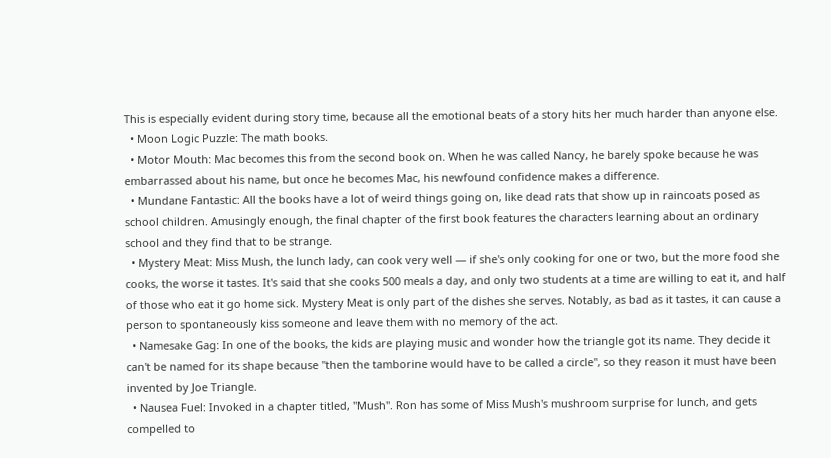This is especially evident during story time, because all the emotional beats of a story hits her much harder than anyone else.
  • Moon Logic Puzzle: The math books.
  • Motor Mouth: Mac becomes this from the second book on. When he was called Nancy, he barely spoke because he was embarrassed about his name, but once he becomes Mac, his newfound confidence makes a difference.
  • Mundane Fantastic: All the books have a lot of weird things going on, like dead rats that show up in raincoats posed as school children. Amusingly enough, the final chapter of the first book features the characters learning about an ordinary school and they find that to be strange.
  • Mystery Meat: Miss Mush, the lunch lady, can cook very well — if she's only cooking for one or two, but the more food she cooks, the worse it tastes. It's said that she cooks 500 meals a day, and only two students at a time are willing to eat it, and half of those who eat it go home sick. Mystery Meat is only part of the dishes she serves. Notably, as bad as it tastes, it can cause a person to spontaneously kiss someone and leave them with no memory of the act.
  • Namesake Gag: In one of the books, the kids are playing music and wonder how the triangle got its name. They decide it can't be named for its shape because "then the tamborine would have to be called a circle", so they reason it must have been invented by Joe Triangle.
  • Nausea Fuel: Invoked in a chapter titled, "Mush". Ron has some of Miss Mush's mushroom surprise for lunch, and gets compelled to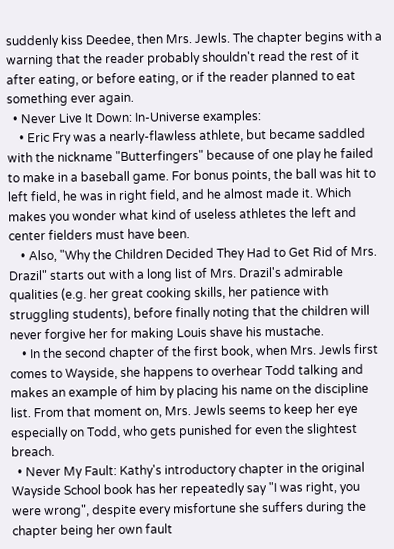suddenly kiss Deedee, then Mrs. Jewls. The chapter begins with a warning that the reader probably shouldn't read the rest of it after eating, or before eating, or if the reader planned to eat something ever again.
  • Never Live It Down: In-Universe examples:
    • Eric Fry was a nearly-flawless athlete, but became saddled with the nickname "Butterfingers" because of one play he failed to make in a baseball game. For bonus points, the ball was hit to left field, he was in right field, and he almost made it. Which makes you wonder what kind of useless athletes the left and center fielders must have been.
    • Also, "Why the Children Decided They Had to Get Rid of Mrs. Drazil" starts out with a long list of Mrs. Drazil's admirable qualities (e.g. her great cooking skills, her patience with struggling students), before finally noting that the children will never forgive her for making Louis shave his mustache.
    • In the second chapter of the first book, when Mrs. Jewls first comes to Wayside, she happens to overhear Todd talking and makes an example of him by placing his name on the discipline list. From that moment on, Mrs. Jewls seems to keep her eye especially on Todd, who gets punished for even the slightest breach.
  • Never My Fault: Kathy's introductory chapter in the original Wayside School book has her repeatedly say "I was right, you were wrong", despite every misfortune she suffers during the chapter being her own fault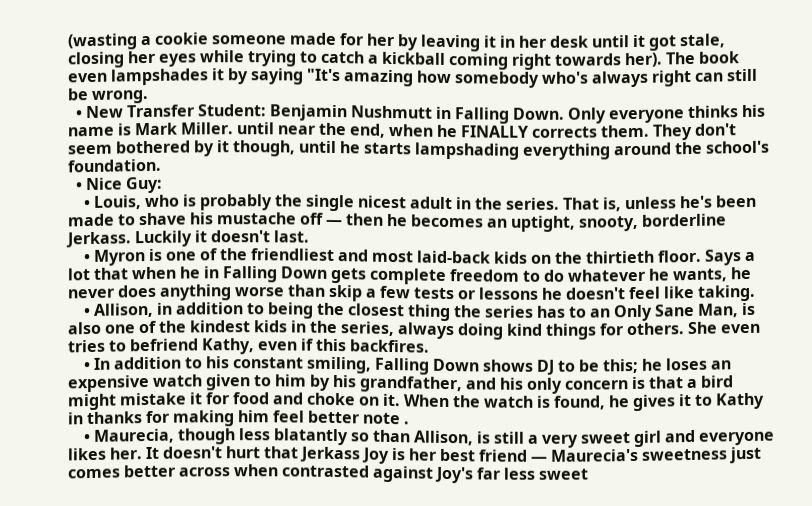(wasting a cookie someone made for her by leaving it in her desk until it got stale, closing her eyes while trying to catch a kickball coming right towards her). The book even lampshades it by saying "It's amazing how somebody who's always right can still be wrong.
  • New Transfer Student: Benjamin Nushmutt in Falling Down. Only everyone thinks his name is Mark Miller. until near the end, when he FINALLY corrects them. They don't seem bothered by it though, until he starts lampshading everything around the school's foundation.
  • Nice Guy:
    • Louis, who is probably the single nicest adult in the series. That is, unless he's been made to shave his mustache off — then he becomes an uptight, snooty, borderline Jerkass. Luckily it doesn't last.
    • Myron is one of the friendliest and most laid-back kids on the thirtieth floor. Says a lot that when he in Falling Down gets complete freedom to do whatever he wants, he never does anything worse than skip a few tests or lessons he doesn't feel like taking.
    • Allison, in addition to being the closest thing the series has to an Only Sane Man, is also one of the kindest kids in the series, always doing kind things for others. She even tries to befriend Kathy, even if this backfires.
    • In addition to his constant smiling, Falling Down shows DJ to be this; he loses an expensive watch given to him by his grandfather, and his only concern is that a bird might mistake it for food and choke on it. When the watch is found, he gives it to Kathy in thanks for making him feel better note .
    • Maurecia, though less blatantly so than Allison, is still a very sweet girl and everyone likes her. It doesn't hurt that Jerkass Joy is her best friend — Maurecia's sweetness just comes better across when contrasted against Joy's far less sweet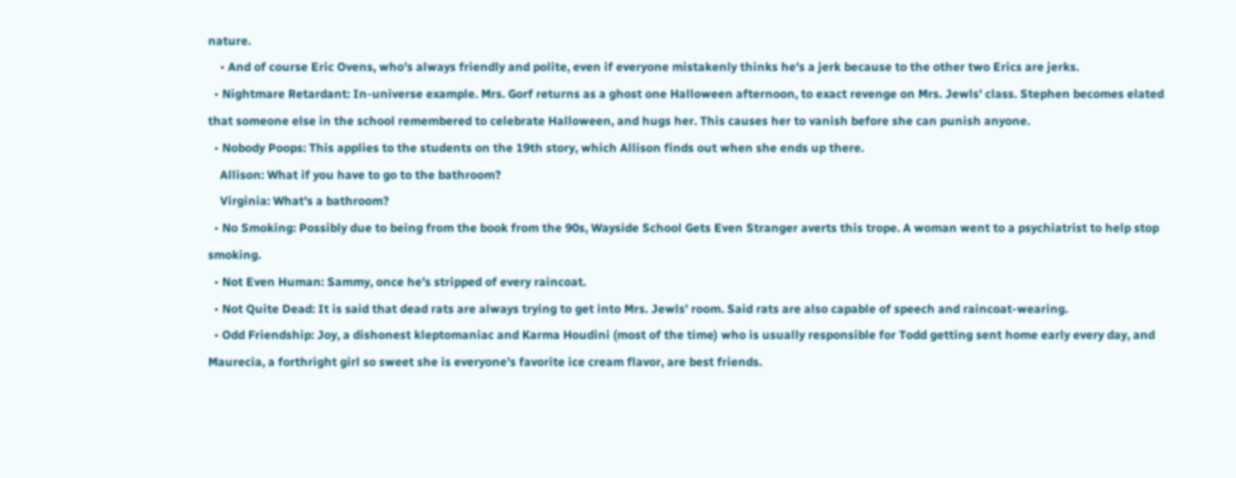nature.
    • And of course Eric Ovens, who's always friendly and polite, even if everyone mistakenly thinks he's a jerk because to the other two Erics are jerks.
  • Nightmare Retardant: In-universe example. Mrs. Gorf returns as a ghost one Halloween afternoon, to exact revenge on Mrs. Jewls' class. Stephen becomes elated that someone else in the school remembered to celebrate Halloween, and hugs her. This causes her to vanish before she can punish anyone.
  • Nobody Poops: This applies to the students on the 19th story, which Allison finds out when she ends up there.
    Allison: What if you have to go to the bathroom?
    Virginia: What's a bathroom?
  • No Smoking: Possibly due to being from the book from the 90s, Wayside School Gets Even Stranger averts this trope. A woman went to a psychiatrist to help stop smoking.
  • Not Even Human: Sammy, once he's stripped of every raincoat.
  • Not Quite Dead: It is said that dead rats are always trying to get into Mrs. Jewls' room. Said rats are also capable of speech and raincoat-wearing.
  • Odd Friendship: Joy, a dishonest kleptomaniac and Karma Houdini (most of the time) who is usually responsible for Todd getting sent home early every day, and Maurecia, a forthright girl so sweet she is everyone's favorite ice cream flavor, are best friends.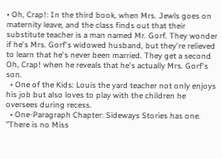• Oh, Crap!: In the third book, when Mrs. Jewls goes on maternity leave, and the class finds out that their substitute teacher is a man named Mr. Gorf. They wonder if he's Mrs. Gorf's widowed husband, but they're relieved to learn that he's never been married. They get a second Oh, Crap! when he reveals that he's actually Mrs. Gorf's son.
  • One of the Kids: Louis the yard teacher not only enjoys his job but also loves to play with the children he oversees during recess.
  • One-Paragraph Chapter: Sideways Stories has one. "There is no Miss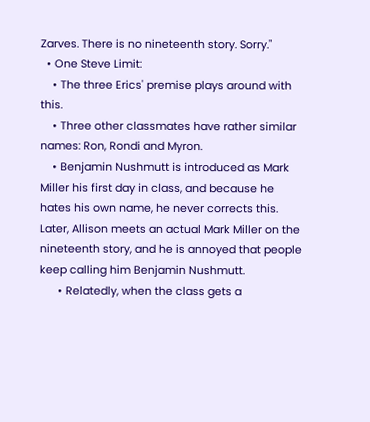Zarves. There is no nineteenth story. Sorry."
  • One Steve Limit:
    • The three Erics' premise plays around with this.
    • Three other classmates have rather similar names: Ron, Rondi and Myron.
    • Benjamin Nushmutt is introduced as Mark Miller his first day in class, and because he hates his own name, he never corrects this. Later, Allison meets an actual Mark Miller on the nineteenth story, and he is annoyed that people keep calling him Benjamin Nushmutt.
      • Relatedly, when the class gets a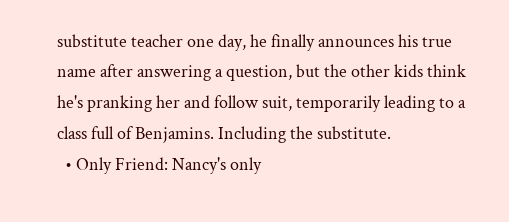substitute teacher one day, he finally announces his true name after answering a question, but the other kids think he's pranking her and follow suit, temporarily leading to a class full of Benjamins. Including the substitute.
  • Only Friend: Nancy's only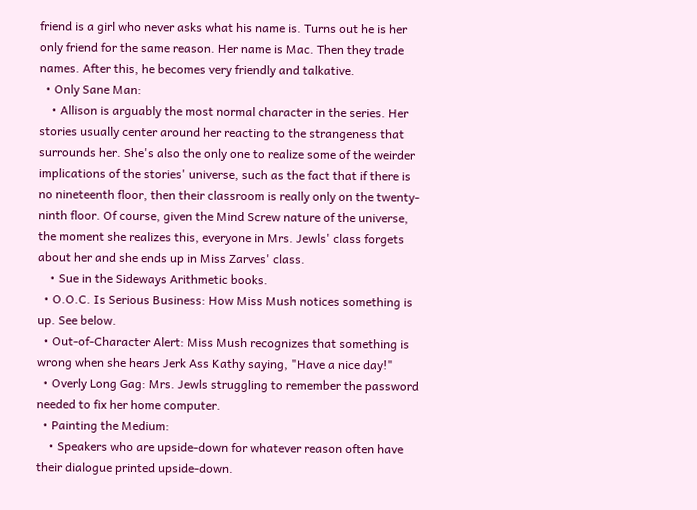friend is a girl who never asks what his name is. Turns out he is her only friend for the same reason. Her name is Mac. Then they trade names. After this, he becomes very friendly and talkative.
  • Only Sane Man:
    • Allison is arguably the most normal character in the series. Her stories usually center around her reacting to the strangeness that surrounds her. She's also the only one to realize some of the weirder implications of the stories' universe, such as the fact that if there is no nineteenth floor, then their classroom is really only on the twenty-ninth floor. Of course, given the Mind Screw nature of the universe, the moment she realizes this, everyone in Mrs. Jewls' class forgets about her and she ends up in Miss Zarves' class.
    • Sue in the Sideways Arithmetic books.
  • O.O.C. Is Serious Business: How Miss Mush notices something is up. See below.
  • Out-of-Character Alert: Miss Mush recognizes that something is wrong when she hears Jerk Ass Kathy saying, "Have a nice day!"
  • Overly Long Gag: Mrs. Jewls struggling to remember the password needed to fix her home computer.
  • Painting the Medium:
    • Speakers who are upside-down for whatever reason often have their dialogue printed upside-down.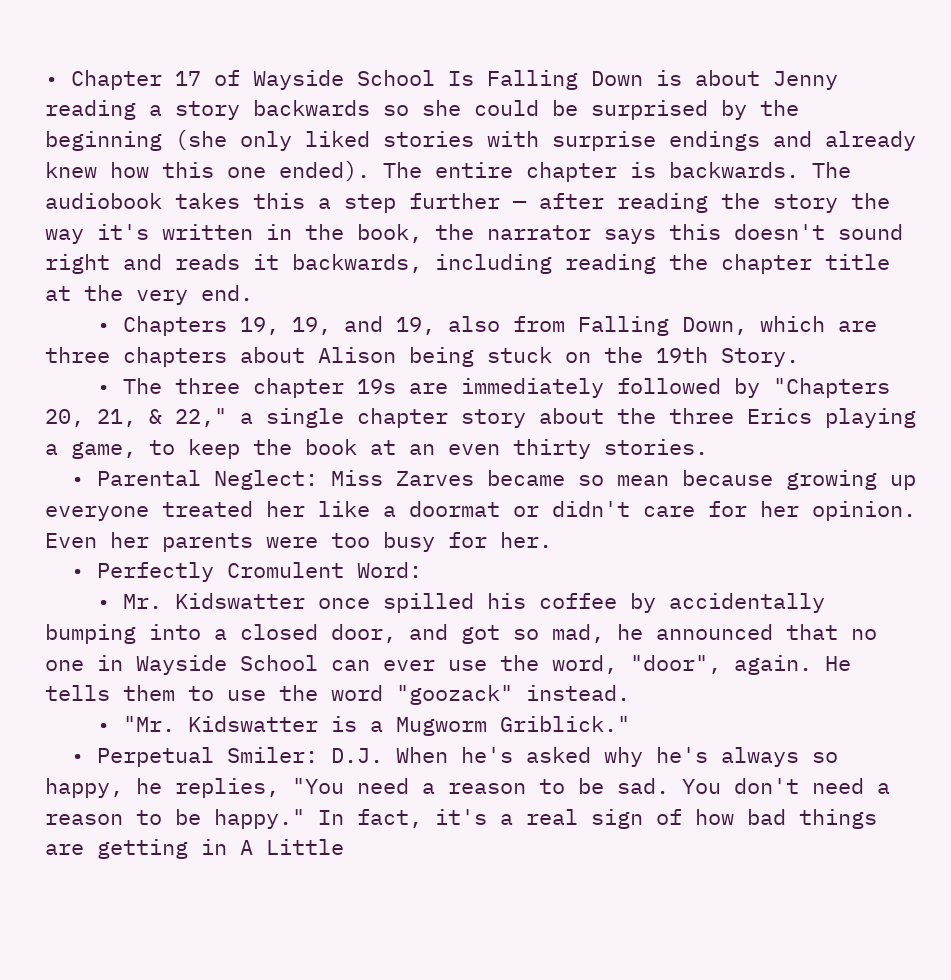• Chapter 17 of Wayside School Is Falling Down is about Jenny reading a story backwards so she could be surprised by the beginning (she only liked stories with surprise endings and already knew how this one ended). The entire chapter is backwards. The audiobook takes this a step further — after reading the story the way it's written in the book, the narrator says this doesn't sound right and reads it backwards, including reading the chapter title at the very end.
    • Chapters 19, 19, and 19, also from Falling Down, which are three chapters about Alison being stuck on the 19th Story.
    • The three chapter 19s are immediately followed by "Chapters 20, 21, & 22," a single chapter story about the three Erics playing a game, to keep the book at an even thirty stories.
  • Parental Neglect: Miss Zarves became so mean because growing up everyone treated her like a doormat or didn't care for her opinion. Even her parents were too busy for her.
  • Perfectly Cromulent Word:
    • Mr. Kidswatter once spilled his coffee by accidentally bumping into a closed door, and got so mad, he announced that no one in Wayside School can ever use the word, "door", again. He tells them to use the word "goozack" instead.
    • "Mr. Kidswatter is a Mugworm Griblick."
  • Perpetual Smiler: D.J. When he's asked why he's always so happy, he replies, "You need a reason to be sad. You don't need a reason to be happy." In fact, it's a real sign of how bad things are getting in A Little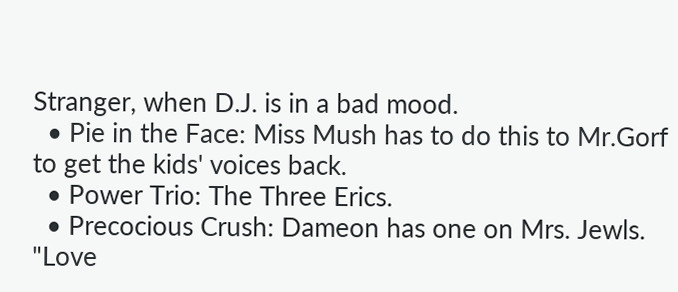Stranger, when D.J. is in a bad mood.
  • Pie in the Face: Miss Mush has to do this to Mr.Gorf to get the kids' voices back.
  • Power Trio: The Three Erics.
  • Precocious Crush: Dameon has one on Mrs. Jewls. "Love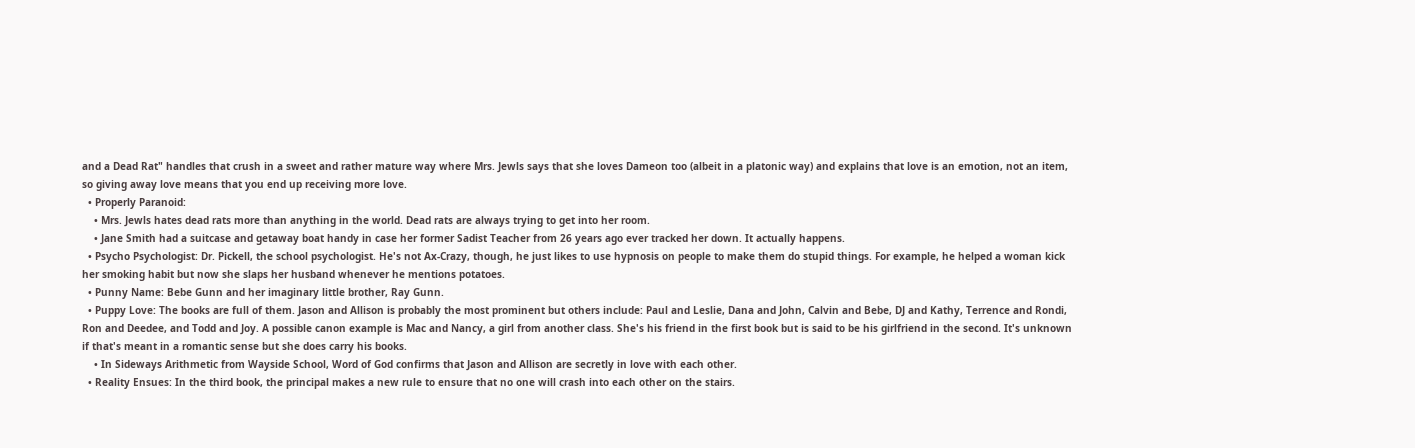and a Dead Rat" handles that crush in a sweet and rather mature way where Mrs. Jewls says that she loves Dameon too (albeit in a platonic way) and explains that love is an emotion, not an item, so giving away love means that you end up receiving more love.
  • Properly Paranoid:
    • Mrs. Jewls hates dead rats more than anything in the world. Dead rats are always trying to get into her room.
    • Jane Smith had a suitcase and getaway boat handy in case her former Sadist Teacher from 26 years ago ever tracked her down. It actually happens.
  • Psycho Psychologist: Dr. Pickell, the school psychologist. He's not Ax-Crazy, though, he just likes to use hypnosis on people to make them do stupid things. For example, he helped a woman kick her smoking habit but now she slaps her husband whenever he mentions potatoes.
  • Punny Name: Bebe Gunn and her imaginary little brother, Ray Gunn.
  • Puppy Love: The books are full of them. Jason and Allison is probably the most prominent but others include: Paul and Leslie, Dana and John, Calvin and Bebe, DJ and Kathy, Terrence and Rondi, Ron and Deedee, and Todd and Joy. A possible canon example is Mac and Nancy, a girl from another class. She's his friend in the first book but is said to be his girlfriend in the second. It's unknown if that's meant in a romantic sense but she does carry his books.
    • In Sideways Arithmetic from Wayside School, Word of God confirms that Jason and Allison are secretly in love with each other.
  • Reality Ensues: In the third book, the principal makes a new rule to ensure that no one will crash into each other on the stairs.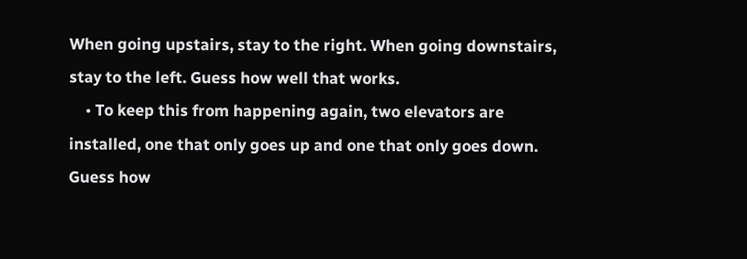When going upstairs, stay to the right. When going downstairs, stay to the left. Guess how well that works.
    • To keep this from happening again, two elevators are installed, one that only goes up and one that only goes down. Guess how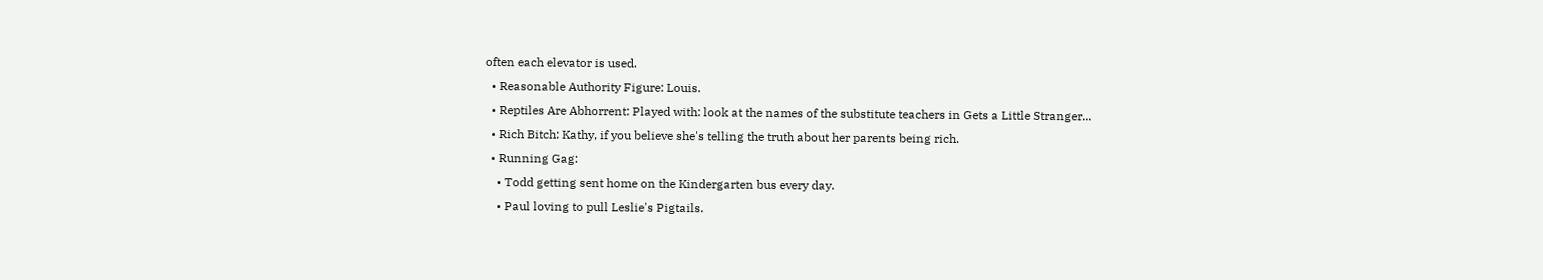often each elevator is used.
  • Reasonable Authority Figure: Louis.
  • Reptiles Are Abhorrent: Played with: look at the names of the substitute teachers in Gets a Little Stranger...
  • Rich Bitch: Kathy, if you believe she's telling the truth about her parents being rich.
  • Running Gag:
    • Todd getting sent home on the Kindergarten bus every day.
    • Paul loving to pull Leslie's Pigtails.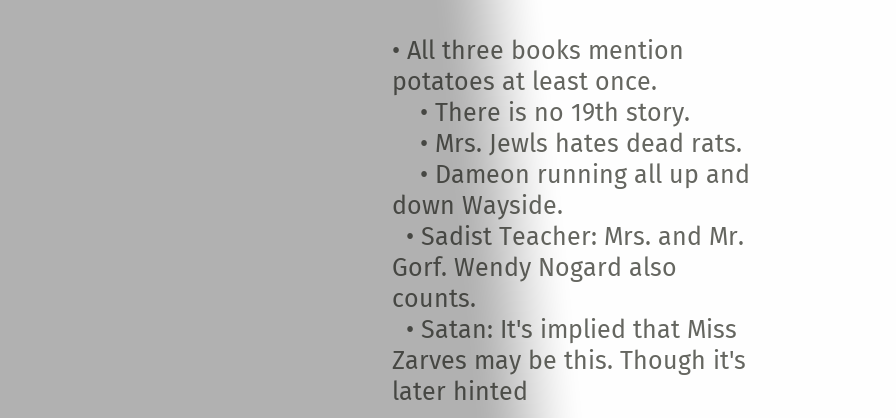• All three books mention potatoes at least once.
    • There is no 19th story.
    • Mrs. Jewls hates dead rats.
    • Dameon running all up and down Wayside.
  • Sadist Teacher: Mrs. and Mr. Gorf. Wendy Nogard also counts.
  • Satan: It's implied that Miss Zarves may be this. Though it's later hinted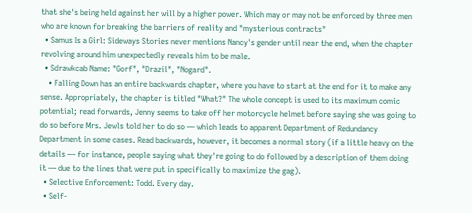that she's being held against her will by a higher power. Which may or may not be enforced by three men who are known for breaking the barriers of reality and "mysterious contracts"
  • Samus Is a Girl: Sideways Stories never mentions Nancy's gender until near the end, when the chapter revolving around him unexpectedly reveals him to be male.
  • Sdrawkcab Name: "Gorf", "Drazil", "Nogard".
    • Falling Down has an entire backwards chapter, where you have to start at the end for it to make any sense. Appropriately, the chapter is titled "What?" The whole concept is used to its maximum comic potential; read forwards, Jenny seems to take off her motorcycle helmet before saying she was going to do so before Mrs. Jewls told her to do so — which leads to apparent Department of Redundancy Department in some cases. Read backwards, however, it becomes a normal story (if a little heavy on the details — for instance, people saying what they're going to do followed by a description of them doing it — due to the lines that were put in specifically to maximize the gag).
  • Selective Enforcement: Todd. Every day.
  • Self-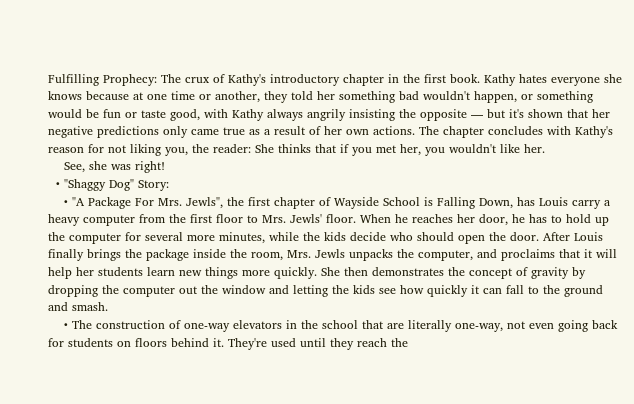Fulfilling Prophecy: The crux of Kathy's introductory chapter in the first book. Kathy hates everyone she knows because at one time or another, they told her something bad wouldn't happen, or something would be fun or taste good, with Kathy always angrily insisting the opposite — but it's shown that her negative predictions only came true as a result of her own actions. The chapter concludes with Kathy's reason for not liking you, the reader: She thinks that if you met her, you wouldn't like her.
    See, she was right!
  • "Shaggy Dog" Story:
    • "A Package For Mrs. Jewls", the first chapter of Wayside School is Falling Down, has Louis carry a heavy computer from the first floor to Mrs. Jewls' floor. When he reaches her door, he has to hold up the computer for several more minutes, while the kids decide who should open the door. After Louis finally brings the package inside the room, Mrs. Jewls unpacks the computer, and proclaims that it will help her students learn new things more quickly. She then demonstrates the concept of gravity by dropping the computer out the window and letting the kids see how quickly it can fall to the ground and smash.
    • The construction of one-way elevators in the school that are literally one-way, not even going back for students on floors behind it. They're used until they reach the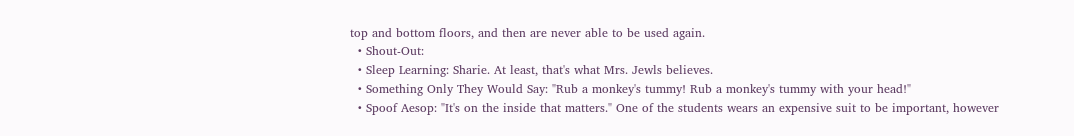top and bottom floors, and then are never able to be used again.
  • Shout-Out:
  • Sleep Learning: Sharie. At least, that's what Mrs. Jewls believes.
  • Something Only They Would Say: "Rub a monkey's tummy! Rub a monkey's tummy with your head!"
  • Spoof Aesop: "It's on the inside that matters." One of the students wears an expensive suit to be important, however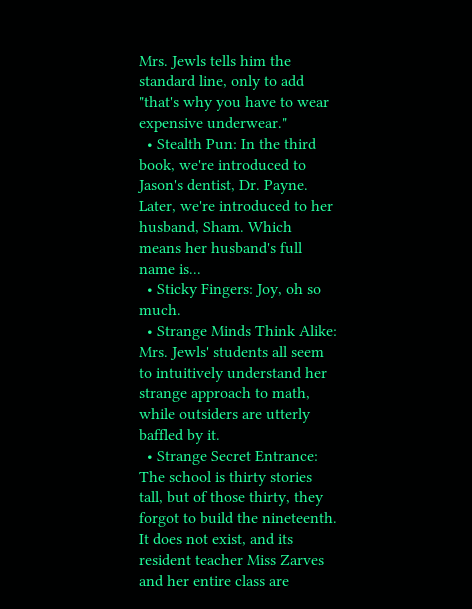Mrs. Jewls tells him the standard line, only to add "that's why you have to wear expensive underwear."
  • Stealth Pun: In the third book, we're introduced to Jason's dentist, Dr. Payne. Later, we're introduced to her husband, Sham. Which means her husband's full name is...
  • Sticky Fingers: Joy, oh so much.
  • Strange Minds Think Alike: Mrs. Jewls' students all seem to intuitively understand her strange approach to math, while outsiders are utterly baffled by it.
  • Strange Secret Entrance: The school is thirty stories tall, but of those thirty, they forgot to build the nineteenth. It does not exist, and its resident teacher Miss Zarves and her entire class are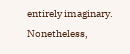entirely imaginary. Nonetheless,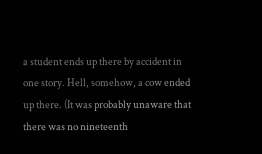a student ends up there by accident in one story. Hell, somehow, a cow ended up there. (It was probably unaware that there was no nineteenth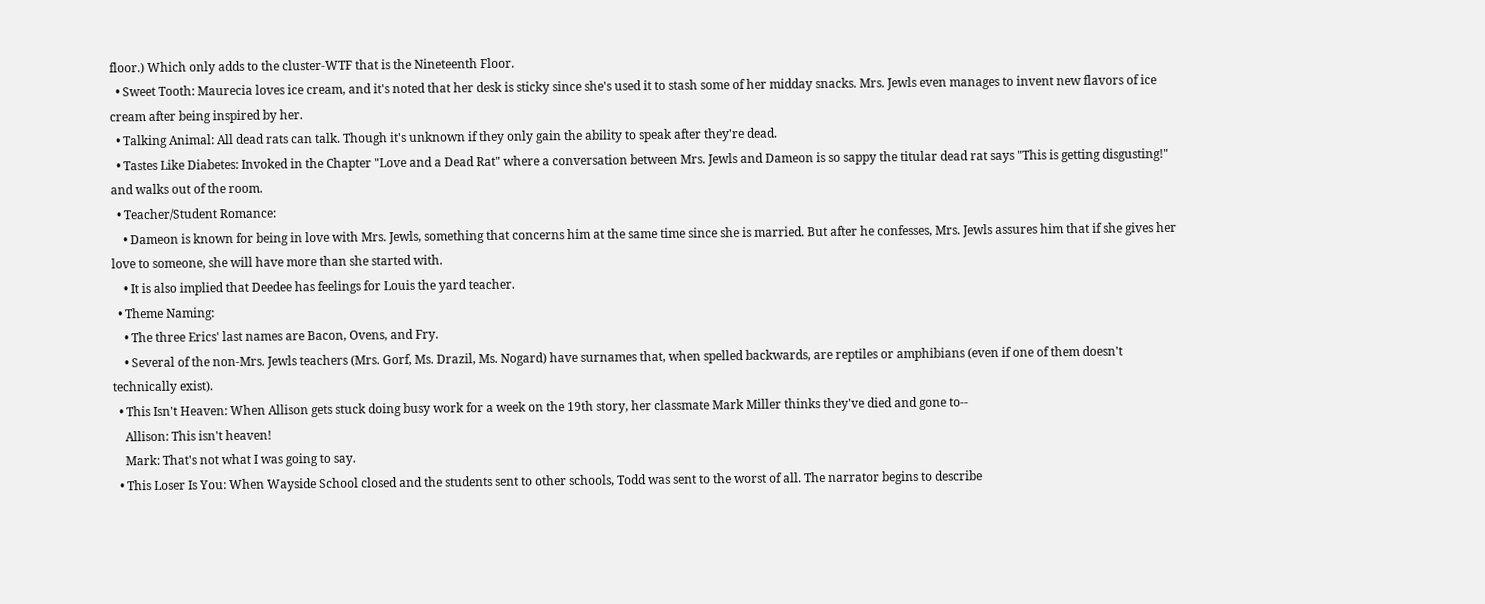floor.) Which only adds to the cluster-WTF that is the Nineteenth Floor.
  • Sweet Tooth: Maurecia loves ice cream, and it's noted that her desk is sticky since she's used it to stash some of her midday snacks. Mrs. Jewls even manages to invent new flavors of ice cream after being inspired by her.
  • Talking Animal: All dead rats can talk. Though it's unknown if they only gain the ability to speak after they're dead.
  • Tastes Like Diabetes: Invoked in the Chapter "Love and a Dead Rat" where a conversation between Mrs. Jewls and Dameon is so sappy the titular dead rat says "This is getting disgusting!" and walks out of the room.
  • Teacher/Student Romance:
    • Dameon is known for being in love with Mrs. Jewls, something that concerns him at the same time since she is married. But after he confesses, Mrs. Jewls assures him that if she gives her love to someone, she will have more than she started with.
    • It is also implied that Deedee has feelings for Louis the yard teacher.
  • Theme Naming:
    • The three Erics' last names are Bacon, Ovens, and Fry.
    • Several of the non-Mrs. Jewls teachers (Mrs. Gorf, Ms. Drazil, Ms. Nogard) have surnames that, when spelled backwards, are reptiles or amphibians (even if one of them doesn't technically exist).
  • This Isn't Heaven: When Allison gets stuck doing busy work for a week on the 19th story, her classmate Mark Miller thinks they've died and gone to--
    Allison: This isn't heaven!
    Mark: That's not what I was going to say.
  • This Loser Is You: When Wayside School closed and the students sent to other schools, Todd was sent to the worst of all. The narrator begins to describe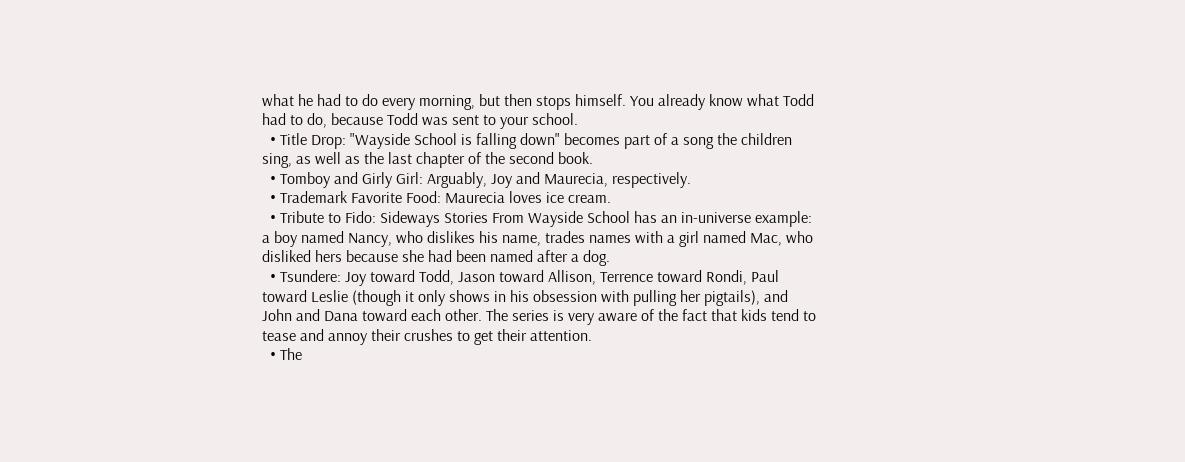what he had to do every morning, but then stops himself. You already know what Todd had to do, because Todd was sent to your school.
  • Title Drop: "Wayside School is falling down" becomes part of a song the children sing, as well as the last chapter of the second book.
  • Tomboy and Girly Girl: Arguably, Joy and Maurecia, respectively.
  • Trademark Favorite Food: Maurecia loves ice cream.
  • Tribute to Fido: Sideways Stories From Wayside School has an in-universe example: a boy named Nancy, who dislikes his name, trades names with a girl named Mac, who disliked hers because she had been named after a dog.
  • Tsundere: Joy toward Todd, Jason toward Allison, Terrence toward Rondi, Paul toward Leslie (though it only shows in his obsession with pulling her pigtails), and John and Dana toward each other. The series is very aware of the fact that kids tend to tease and annoy their crushes to get their attention.
  • The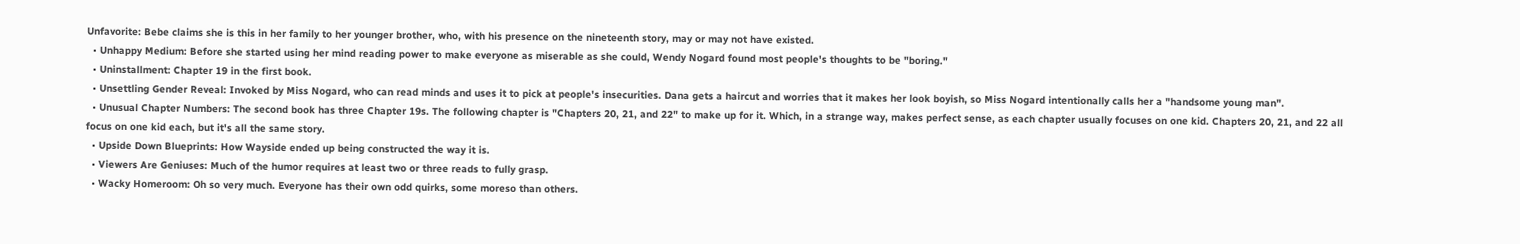Unfavorite: Bebe claims she is this in her family to her younger brother, who, with his presence on the nineteenth story, may or may not have existed.
  • Unhappy Medium: Before she started using her mind reading power to make everyone as miserable as she could, Wendy Nogard found most people's thoughts to be "boring."
  • Uninstallment: Chapter 19 in the first book.
  • Unsettling Gender Reveal: Invoked by Miss Nogard, who can read minds and uses it to pick at people's insecurities. Dana gets a haircut and worries that it makes her look boyish, so Miss Nogard intentionally calls her a "handsome young man".
  • Unusual Chapter Numbers: The second book has three Chapter 19s. The following chapter is "Chapters 20, 21, and 22" to make up for it. Which, in a strange way, makes perfect sense, as each chapter usually focuses on one kid. Chapters 20, 21, and 22 all focus on one kid each, but it's all the same story.
  • Upside Down Blueprints: How Wayside ended up being constructed the way it is.
  • Viewers Are Geniuses: Much of the humor requires at least two or three reads to fully grasp.
  • Wacky Homeroom: Oh so very much. Everyone has their own odd quirks, some moreso than others.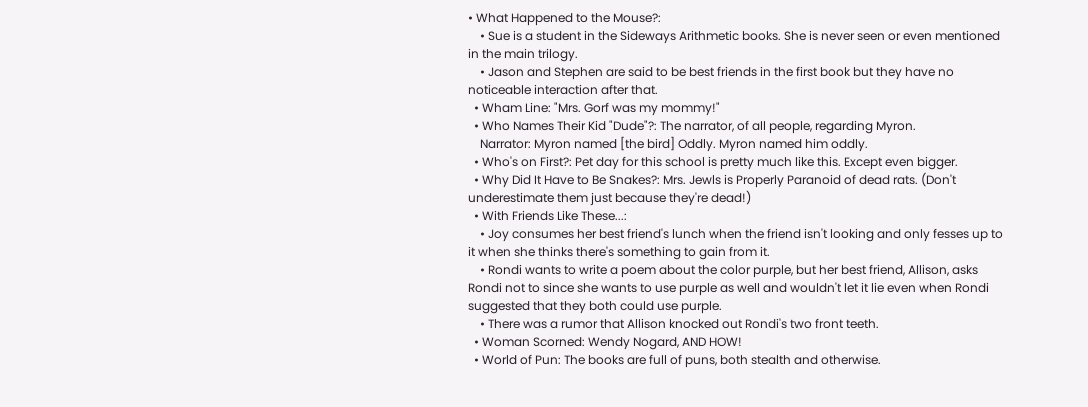• What Happened to the Mouse?:
    • Sue is a student in the Sideways Arithmetic books. She is never seen or even mentioned in the main trilogy.
    • Jason and Stephen are said to be best friends in the first book but they have no noticeable interaction after that.
  • Wham Line: "Mrs. Gorf was my mommy!"
  • Who Names Their Kid "Dude"?: The narrator, of all people, regarding Myron.
    Narrator: Myron named [the bird] Oddly. Myron named him oddly.
  • Who's on First?: Pet day for this school is pretty much like this. Except even bigger.
  • Why Did It Have to Be Snakes?: Mrs. Jewls is Properly Paranoid of dead rats. (Don't underestimate them just because they're dead!)
  • With Friends Like These...:
    • Joy consumes her best friend's lunch when the friend isn't looking and only fesses up to it when she thinks there's something to gain from it.
    • Rondi wants to write a poem about the color purple, but her best friend, Allison, asks Rondi not to since she wants to use purple as well and wouldn't let it lie even when Rondi suggested that they both could use purple.
    • There was a rumor that Allison knocked out Rondi's two front teeth.
  • Woman Scorned: Wendy Nogard, AND HOW!
  • World of Pun: The books are full of puns, both stealth and otherwise.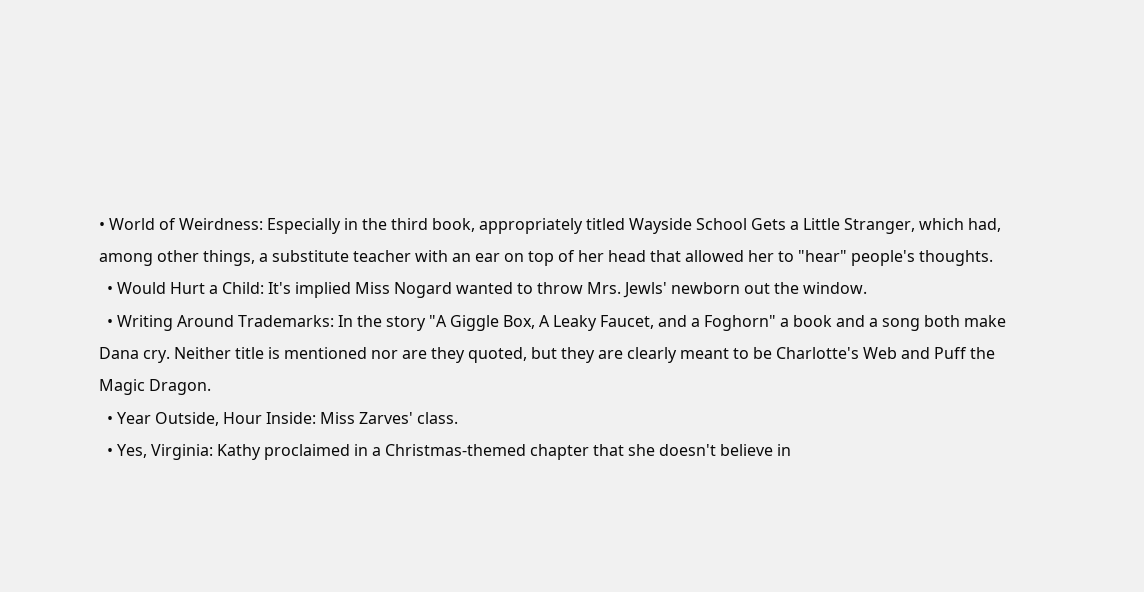• World of Weirdness: Especially in the third book, appropriately titled Wayside School Gets a Little Stranger, which had, among other things, a substitute teacher with an ear on top of her head that allowed her to "hear" people's thoughts.
  • Would Hurt a Child: It's implied Miss Nogard wanted to throw Mrs. Jewls' newborn out the window.
  • Writing Around Trademarks: In the story "A Giggle Box, A Leaky Faucet, and a Foghorn" a book and a song both make Dana cry. Neither title is mentioned nor are they quoted, but they are clearly meant to be Charlotte's Web and Puff the Magic Dragon.
  • Year Outside, Hour Inside: Miss Zarves' class.
  • Yes, Virginia: Kathy proclaimed in a Christmas-themed chapter that she doesn't believe in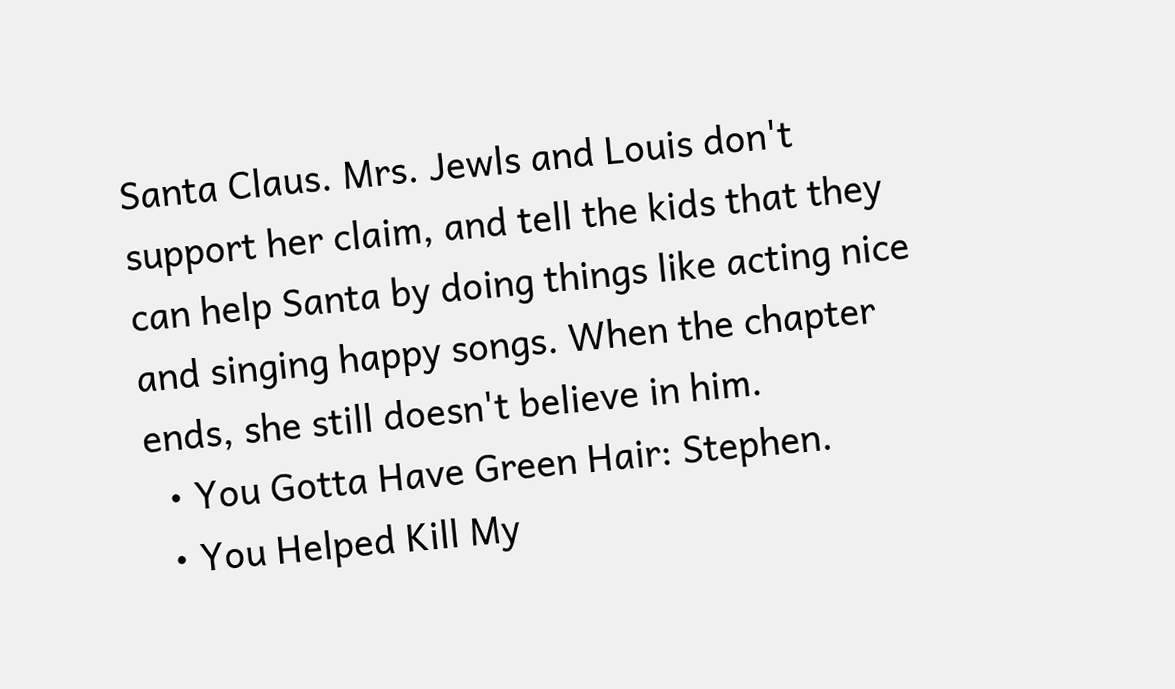Santa Claus. Mrs. Jewls and Louis don't support her claim, and tell the kids that they can help Santa by doing things like acting nice and singing happy songs. When the chapter ends, she still doesn't believe in him.
  • You Gotta Have Green Hair: Stephen.
  • You Helped Kill My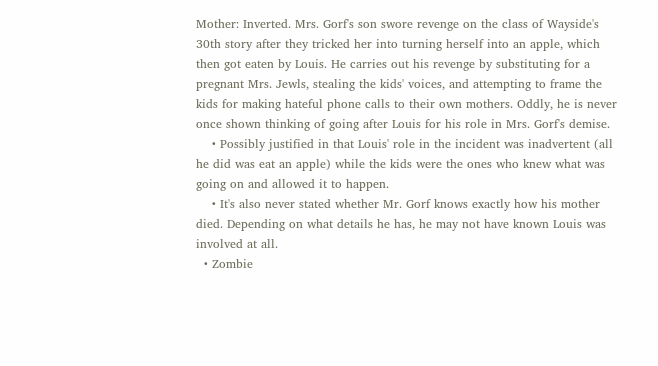Mother: Inverted. Mrs. Gorf's son swore revenge on the class of Wayside's 30th story after they tricked her into turning herself into an apple, which then got eaten by Louis. He carries out his revenge by substituting for a pregnant Mrs. Jewls, stealing the kids' voices, and attempting to frame the kids for making hateful phone calls to their own mothers. Oddly, he is never once shown thinking of going after Louis for his role in Mrs. Gorf's demise.
    • Possibly justified in that Louis' role in the incident was inadvertent (all he did was eat an apple) while the kids were the ones who knew what was going on and allowed it to happen.
    • It's also never stated whether Mr. Gorf knows exactly how his mother died. Depending on what details he has, he may not have known Louis was involved at all.
  • Zombie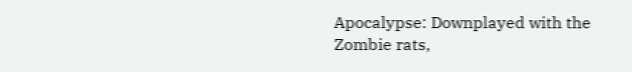Apocalypse: Downplayed with the Zombie rats,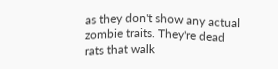as they don't show any actual zombie traits. They're dead rats that walk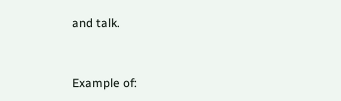and talk.


Example of: